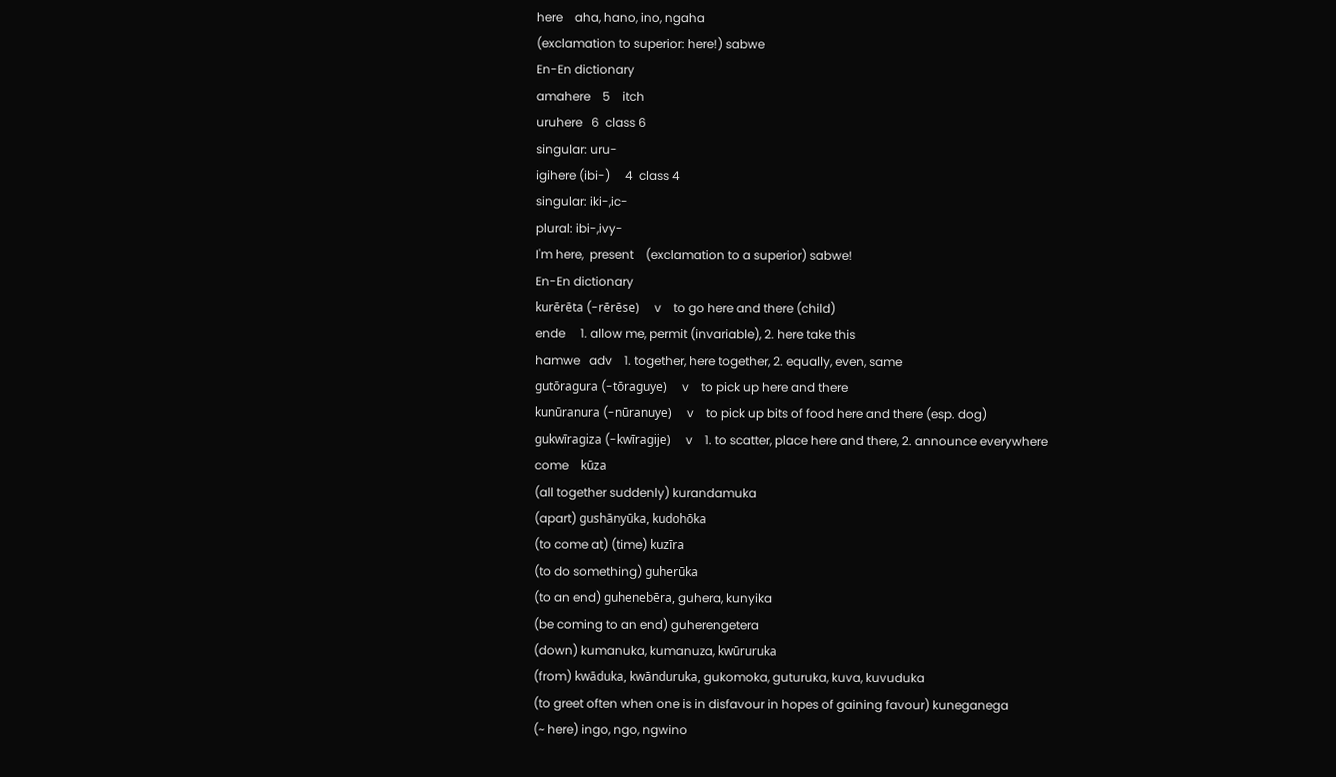here    aha, hano, ino, ngaha
(exclamation to superior: here!) sabwe
En-En dictionary
amahere    5    itch
uruhere   6  class 6
singular: uru-
igihere (ibi-)     4  class 4
singular: iki-,ic-
plural: ibi-,ivy-
I'm here,  present    (exclamation to a superior) sabwe!
En-En dictionary
kurērēta (-rērēse)     v    to go here and there (child)
ende     1. allow me, permit (invariable), 2. here take this
hamwe   adv    1. together, here together, 2. equally, even, same
gutōragura (-tōraguye)     v    to pick up here and there
kunūranura (-nūranuye)     v    to pick up bits of food here and there (esp. dog)
gukwīragiza (-kwīragije)     v    1. to scatter, place here and there, 2. announce everywhere
come    kūza
(all together suddenly) kurandamuka
(apart) gushānyūka, kudohōka
(to come at) (time) kuzīra
(to do something) guherūka
(to an end) guhenebēra, guhera, kunyika
(be coming to an end) guherengetera
(down) kumanuka, kumanuza, kwūruruka
(from) kwāduka, kwānduruka, gukomoka, guturuka, kuva, kuvuduka
(to greet often when one is in disfavour in hopes of gaining favour) kuneganega
(~ here) ingo, ngo, ngwino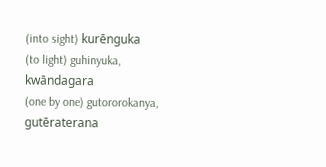(into sight) kurēnguka
(to light) guhinyuka, kwāndagara
(one by one) gutororokanya, gutēraterana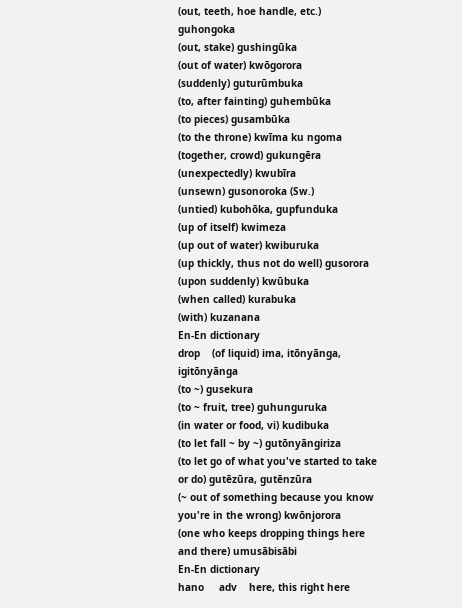(out, teeth, hoe handle, etc.) guhongoka
(out, stake) gushingūka
(out of water) kwōgorora
(suddenly) guturūmbuka
(to, after fainting) guhembūka
(to pieces) gusambūka
(to the throne) kwīma ku ngoma
(together, crowd) gukungēra
(unexpectedly) kwubīra
(unsewn) gusonoroka (Sw.)
(untied) kubohōka, gupfunduka
(up of itself) kwimeza
(up out of water) kwiburuka
(up thickly, thus not do well) gusorora
(upon suddenly) kwūbuka
(when called) kurabuka
(with) kuzanana
En-En dictionary
drop    (of liquid) ima, itōnyānga, igitōnyānga
(to ~) gusekura
(to ~ fruit, tree) guhunguruka
(in water or food, vi) kudibuka
(to let fall ~ by ~) gutōnyāngiriza
(to let go of what you've started to take or do) gutēzūra, gutēnzūra
(~ out of something because you know you're in the wrong) kwōnjorora
(one who keeps dropping things here and there) umusābisābi
En-En dictionary
hano     adv    here, this right here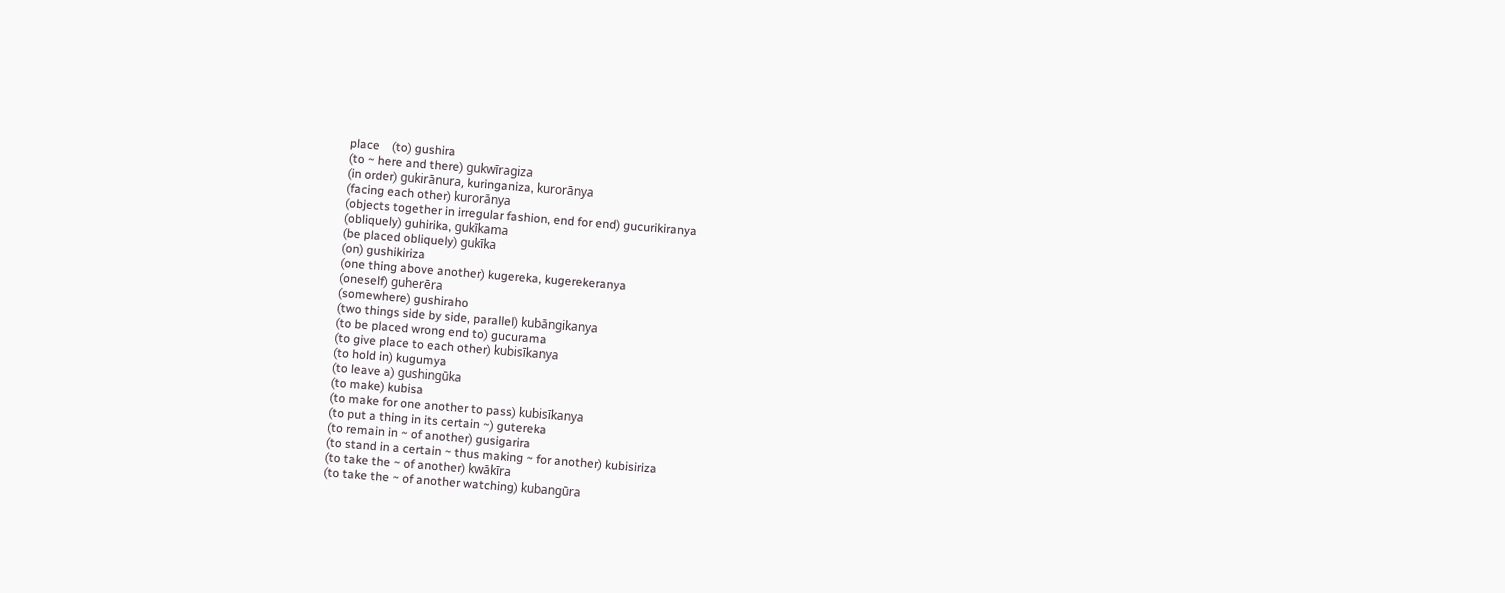place    (to) gushira
(to ~ here and there) gukwīragiza
(in order) gukirānura, kuringaniza, kurorānya
(facing each other) kurorānya
(objects together in irregular fashion, end for end) gucurikiranya
(obliquely) guhirika, gukīkama
(be placed obliquely) gukīka
(on) gushikiriza
(one thing above another) kugereka, kugerekeranya
(oneself) guherēra
(somewhere) gushiraho
(two things side by side, parallel) kubāngikanya
(to be placed wrong end to) gucurama
(to give place to each other) kubisīkanya
(to hold in) kugumya
(to leave a) gushingūka
(to make) kubisa
(to make for one another to pass) kubisīkanya
(to put a thing in its certain ~) gutereka
(to remain in ~ of another) gusigarira
(to stand in a certain ~ thus making ~ for another) kubisiriza
(to take the ~ of another) kwākīra
(to take the ~ of another watching) kubangūra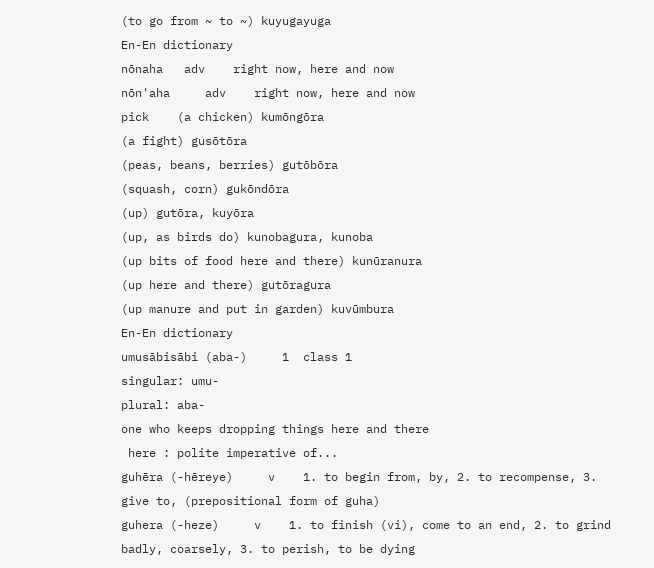(to go from ~ to ~) kuyugayuga
En-En dictionary
nōnaha   adv    right now, here and now
nōn'aha     adv    right now, here and now
pick    (a chicken) kumōngōra
(a fight) gusōtōra
(peas, beans, berries) gutōbōra
(squash, corn) gukōndōra
(up) gutōra, kuyōra
(up, as birds do) kunobagura, kunoba
(up bits of food here and there) kunūranura
(up here and there) gutōragura
(up manure and put in garden) kuvūmbura
En-En dictionary
umusābisābi (aba-)     1  class 1
singular: umu-
plural: aba-
one who keeps dropping things here and there
 here : polite imperative of...
guhēra (-hēreye)     v    1. to begin from, by, 2. to recompense, 3. give to, (prepositional form of guha)
guhera (-heze)     v    1. to finish (vi), come to an end, 2. to grind badly, coarsely, 3. to perish, to be dying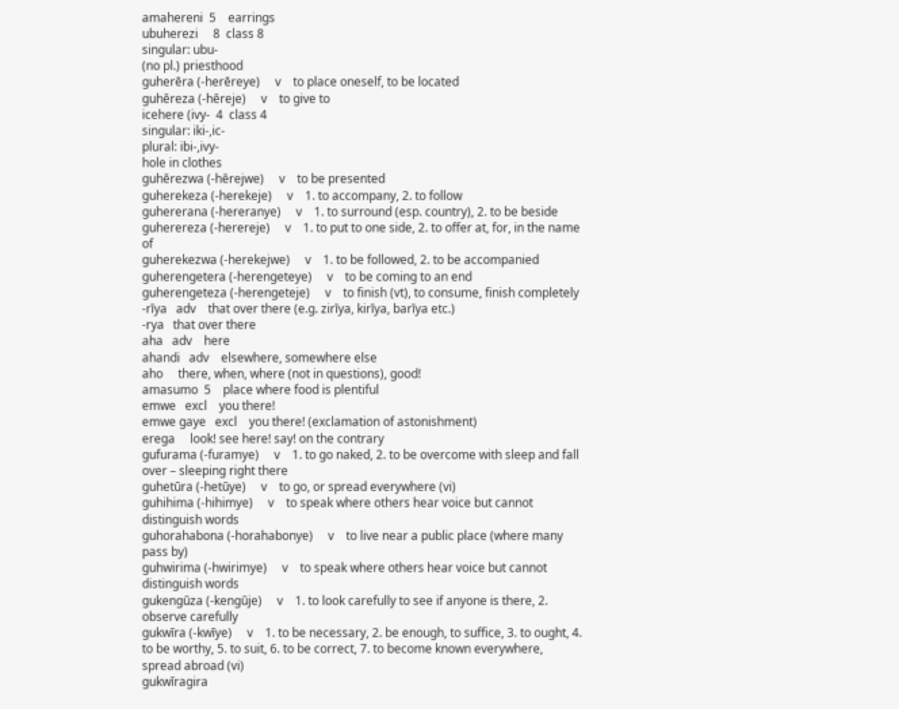amahereni  5    earrings
ubuherezi     8  class 8
singular: ubu-
(no pl.) priesthood
guherēra (-herēreye)     v    to place oneself, to be located
guhēreza (-hēreje)     v    to give to
icehere (ivy-  4  class 4
singular: iki-,ic-
plural: ibi-,ivy-
hole in clothes
guhērezwa (-hērejwe)     v    to be presented
guherekeza (-herekeje)     v    1. to accompany, 2. to follow
guhererana (-hereranye)     v    1. to surround (esp. country), 2. to be beside
guherereza (-herereje)     v    1. to put to one side, 2. to offer at, for, in the name of
guherekezwa (-herekejwe)     v    1. to be followed, 2. to be accompanied
guherengetera (-herengeteye)     v    to be coming to an end
guherengeteza (-herengeteje)     v    to finish (vt), to consume, finish completely
-rīya   adv    that over there (e.g. zirīya, kirīya, barīya etc.)
-rya   that over there
aha   adv    here
ahandi   adv    elsewhere, somewhere else
aho     there, when, where (not in questions), good!
amasumo  5    place where food is plentiful
emwe   excl    you there!
emwe gaye   excl    you there! (exclamation of astonishment)
erega     look! see here! say! on the contrary
gufurama (-furamye)     v    1. to go naked, 2. to be overcome with sleep and fall over – sleeping right there
guhetūra (-hetūye)     v    to go, or spread everywhere (vi)
guhihima (-hihimye)     v    to speak where others hear voice but cannot distinguish words
guhorahabona (-horahabonye)     v    to live near a public place (where many pass by)
guhwirima (-hwirimye)     v    to speak where others hear voice but cannot distinguish words
gukengūza (-kengūje)     v    1. to look carefully to see if anyone is there, 2. observe carefully
gukwīra (-kwīye)     v    1. to be necessary, 2. be enough, to suffice, 3. to ought, 4. to be worthy, 5. to suit, 6. to be correct, 7. to become known everywhere, spread abroad (vi)
gukwīragira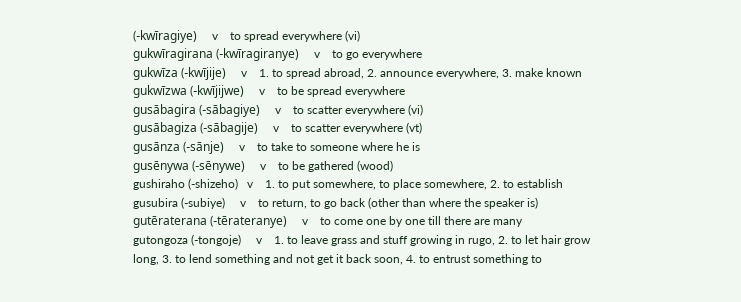(-kwīragiye)     v    to spread everywhere (vi)
gukwīragirana (-kwīragiranye)     v    to go everywhere
gukwīza (-kwījije)     v    1. to spread abroad, 2. announce everywhere, 3. make known
gukwīzwa (-kwījijwe)     v    to be spread everywhere
gusābagira (-sābagiye)     v    to scatter everywhere (vi)
gusābagiza (-sābagije)     v    to scatter everywhere (vt)
gusānza (-sānje)     v    to take to someone where he is
gusēnywa (-sēnywe)     v    to be gathered (wood)
gushiraho (-shizeho)   v    1. to put somewhere, to place somewhere, 2. to establish
gusubira (-subiye)     v    to return, to go back (other than where the speaker is)
gutēraterana (-tērateranye)     v    to come one by one till there are many
gutongoza (-tongoje)     v    1. to leave grass and stuff growing in rugo, 2. to let hair grow long, 3. to lend something and not get it back soon, 4. to entrust something to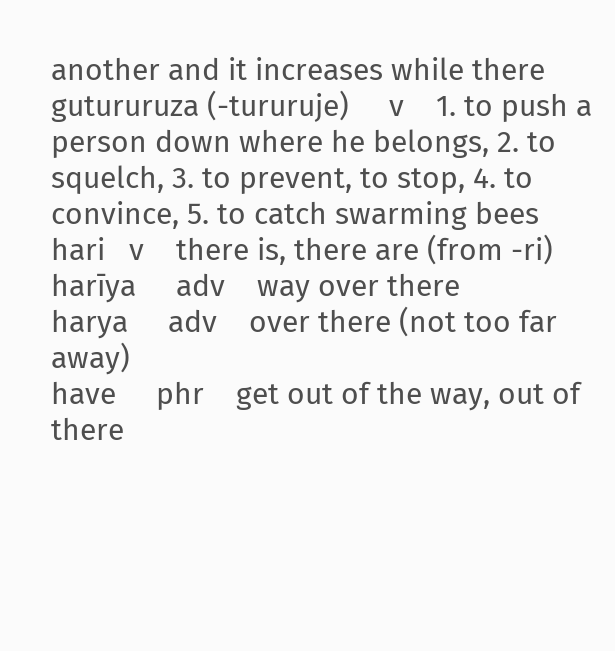another and it increases while there
gutururuza (-tururuje)     v    1. to push a person down where he belongs, 2. to squelch, 3. to prevent, to stop, 4. to convince, 5. to catch swarming bees
hari   v    there is, there are (from -ri)
harīya     adv    way over there
harya     adv    over there (not too far away)
have     phr    get out of the way, out of there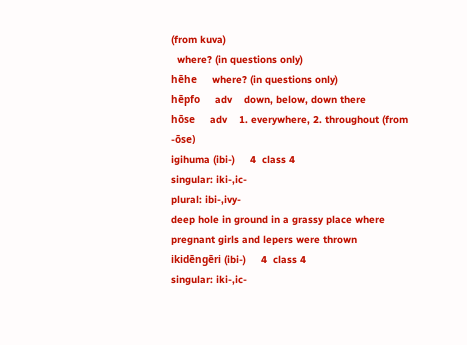(from kuva)
  where? (in questions only)
hēhe     where? (in questions only)
hēpfo     adv    down, below, down there
hōse     adv    1. everywhere, 2. throughout (from -ōse)
igihuma (ibi-)     4  class 4
singular: iki-,ic-
plural: ibi-,ivy-
deep hole in ground in a grassy place where pregnant girls and lepers were thrown
ikidēngēri (ibi-)     4  class 4
singular: iki-,ic-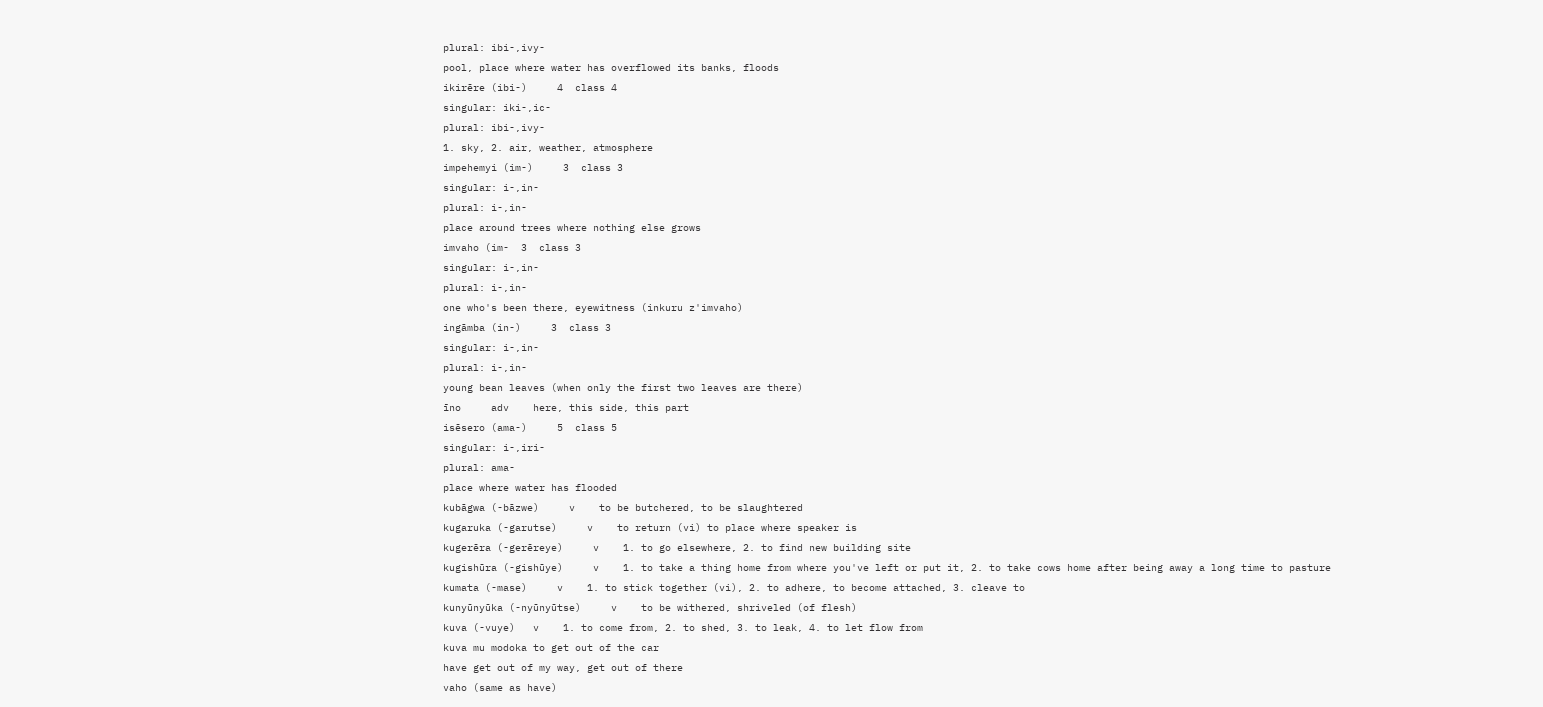plural: ibi-,ivy-
pool, place where water has overflowed its banks, floods
ikirēre (ibi-)     4  class 4
singular: iki-,ic-
plural: ibi-,ivy-
1. sky, 2. air, weather, atmosphere
impehemyi (im-)     3  class 3
singular: i-,in-
plural: i-,in-
place around trees where nothing else grows
imvaho (im-  3  class 3
singular: i-,in-
plural: i-,in-
one who's been there, eyewitness (inkuru z'imvaho)
ingāmba (in-)     3  class 3
singular: i-,in-
plural: i-,in-
young bean leaves (when only the first two leaves are there)
īno     adv    here, this side, this part
isēsero (ama-)     5  class 5
singular: i-,iri-
plural: ama-
place where water has flooded
kubāgwa (-bāzwe)     v    to be butchered, to be slaughtered
kugaruka (-garutse)     v    to return (vi) to place where speaker is
kugerēra (-gerēreye)     v    1. to go elsewhere, 2. to find new building site
kugishūra (-gishūye)     v    1. to take a thing home from where you've left or put it, 2. to take cows home after being away a long time to pasture
kumata (-mase)     v    1. to stick together (vi), 2. to adhere, to become attached, 3. cleave to
kunyūnyūka (-nyūnyūtse)     v    to be withered, shriveled (of flesh)
kuva (-vuye)   v    1. to come from, 2. to shed, 3. to leak, 4. to let flow from
kuva mu modoka to get out of the car
have get out of my way, get out of there
vaho (same as have)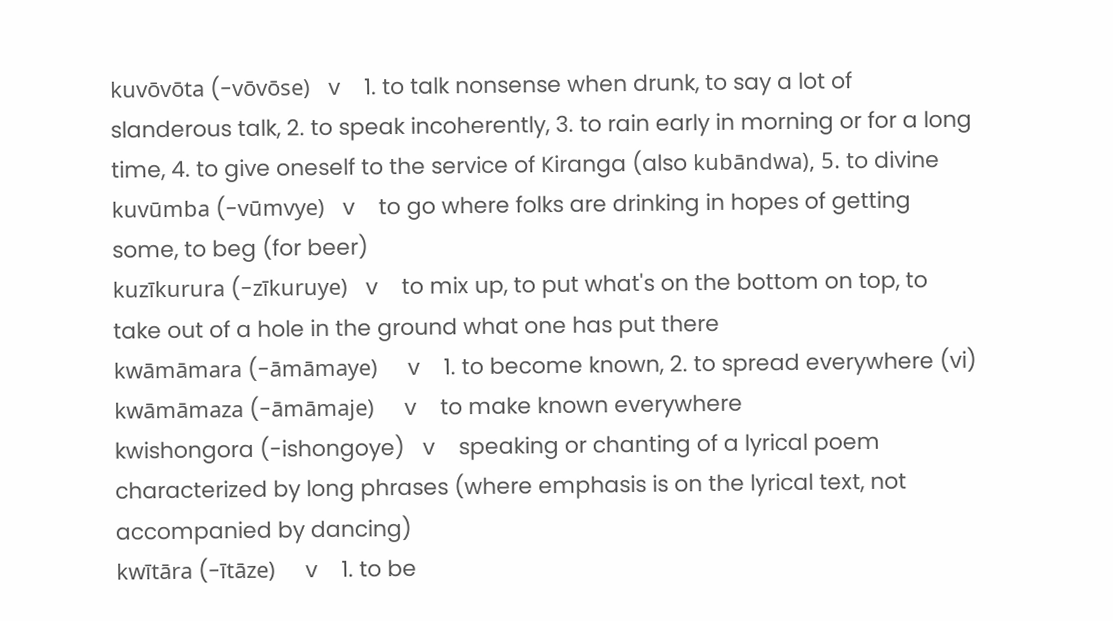kuvōvōta (-vōvōse)   v    1. to talk nonsense when drunk, to say a lot of slanderous talk, 2. to speak incoherently, 3. to rain early in morning or for a long time, 4. to give oneself to the service of Kiranga (also kubāndwa), 5. to divine
kuvūmba (-vūmvye)   v    to go where folks are drinking in hopes of getting some, to beg (for beer)
kuzīkurura (-zīkuruye)   v    to mix up, to put what's on the bottom on top, to take out of a hole in the ground what one has put there
kwāmāmara (-āmāmaye)     v    1. to become known, 2. to spread everywhere (vi)
kwāmāmaza (-āmāmaje)     v    to make known everywhere
kwishongora (-ishongoye)   v    speaking or chanting of a lyrical poem characterized by long phrases (where emphasis is on the lyrical text, not accompanied by dancing)
kwītāra (-ītāze)     v    1. to be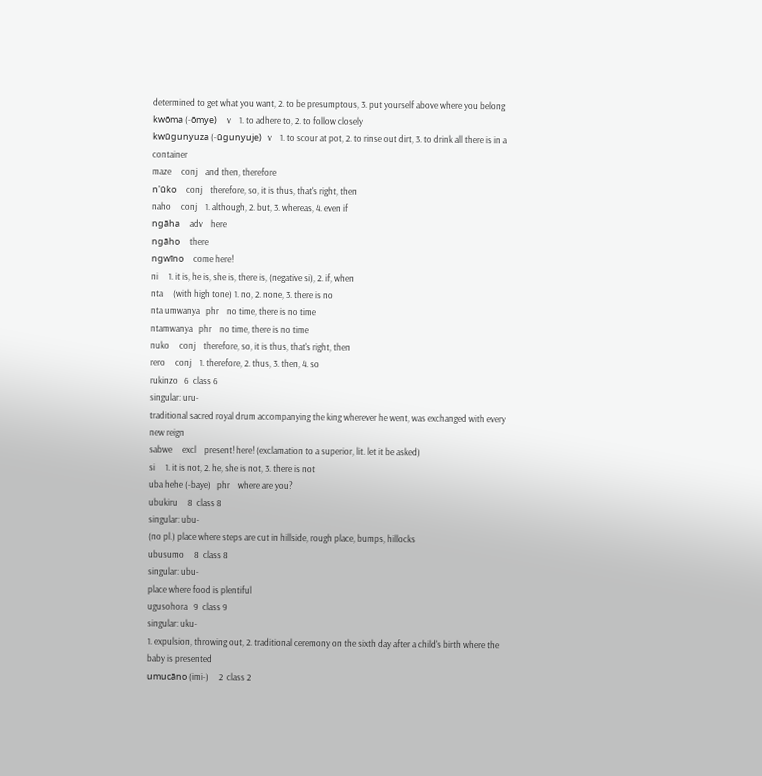determined to get what you want, 2. to be presumptous, 3. put yourself above where you belong
kwōma (-ōmye)     v    1. to adhere to, 2. to follow closely
kwūgunyuza (-ūgunyuje)   v    1. to scour at pot, 2. to rinse out dirt, 3. to drink all there is in a container
maze     conj    and then, therefore
n'ūko     conj    therefore, so, it is thus, that's right, then
naho     conj    1. although, 2. but, 3. whereas, 4. even if
ngāha     adv    here
ngāho     there
ngwīno     come here!
ni     1. it is, he is, she is, there is, (negative si), 2. if, when
nta     (with high tone) 1. no, 2. none, 3. there is no
nta umwanya   phr    no time, there is no time
ntamwanya   phr    no time, there is no time
nuko     conj    therefore, so, it is thus, that's right, then
rero     conj    1. therefore, 2. thus, 3. then, 4. so
rukinzo   6  class 6
singular: uru-
traditional sacred royal drum accompanying the king wherever he went, was exchanged with every new reign
sabwe     excl    present! here! (exclamation to a superior, lit. let it be asked)
si     1. it is not, 2. he, she is not, 3. there is not
uba hehe (-baye)   phr    where are you?
ubukiru     8  class 8
singular: ubu-
(no pl.) place where steps are cut in hillside, rough place, bumps, hillocks
ubusumo     8  class 8
singular: ubu-
place where food is plentiful
ugusohora   9  class 9
singular: uku-
1. expulsion, throwing out, 2. traditional ceremony on the sixth day after a child's birth where the baby is presented
umucāno (imi-)     2  class 2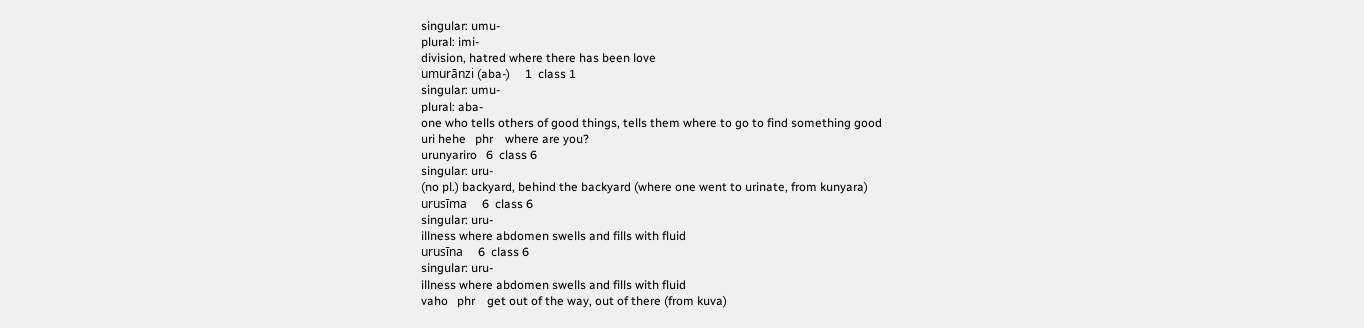singular: umu-
plural: imi-
division, hatred where there has been love
umurānzi (aba-)     1  class 1
singular: umu-
plural: aba-
one who tells others of good things, tells them where to go to find something good
uri hehe   phr    where are you?
urunyariro   6  class 6
singular: uru-
(no pl.) backyard, behind the backyard (where one went to urinate, from kunyara)
urusīma     6  class 6
singular: uru-
illness where abdomen swells and fills with fluid
urusīna     6  class 6
singular: uru-
illness where abdomen swells and fills with fluid
vaho   phr    get out of the way, out of there (from kuva)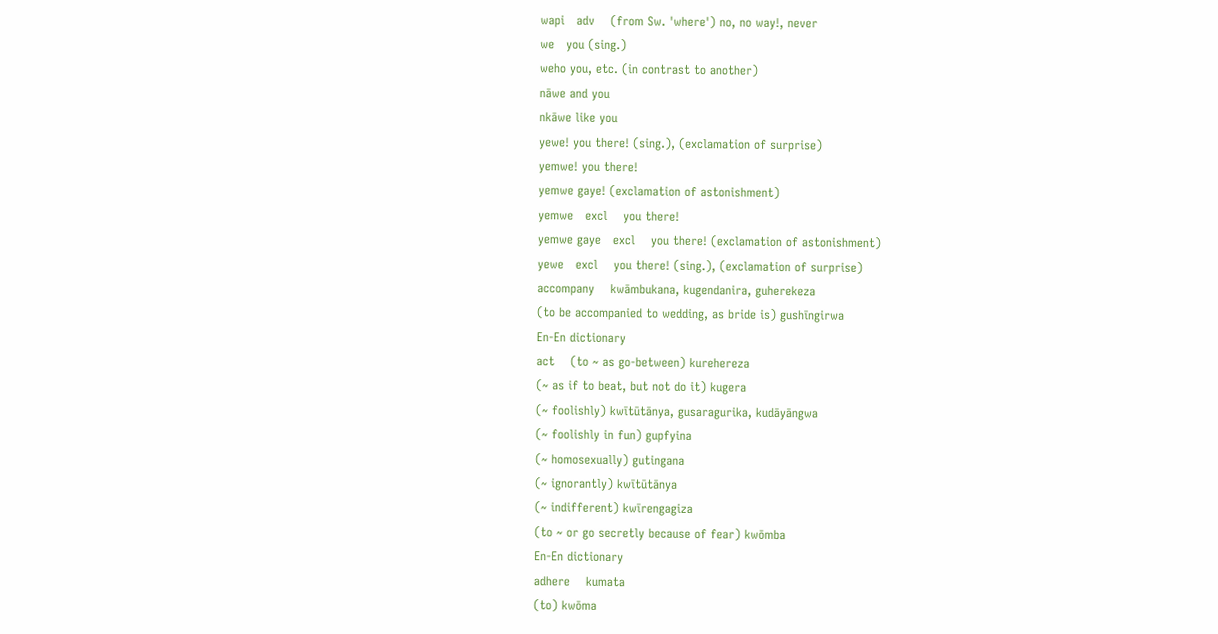wapi   adv    (from Sw. 'where') no, no way!, never
we   you (sing.)
weho you, etc. (in contrast to another)
nāwe and you
nkāwe like you
yewe! you there! (sing.), (exclamation of surprise)
yemwe! you there!
yemwe gaye! (exclamation of astonishment)
yemwe   excl    you there!
yemwe gaye   excl    you there! (exclamation of astonishment)
yewe   excl    you there! (sing.), (exclamation of surprise)
accompany    kwāmbukana, kugendanira, guherekeza
(to be accompanied to wedding, as bride is) gushīngirwa
En-En dictionary
act    (to ~ as go-between) kurehereza
(~ as if to beat, but not do it) kugera
(~ foolishly) kwītūtānya, gusaragurika, kudāyāngwa
(~ foolishly in fun) gupfyina
(~ homosexually) gutingana
(~ ignorantly) kwītūtānya
(~ indifferent) kwīrengagiza
(to ~ or go secretly because of fear) kwōmba
En-En dictionary
adhere    kumata
(to) kwōma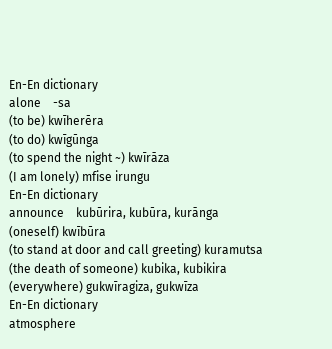En-En dictionary
alone    -sa
(to be) kwīherēra
(to do) kwīgūnga
(to spend the night ~) kwīrāza
(I am lonely) mfise irungu
En-En dictionary
announce    kubūrira, kubūra, kurānga
(oneself) kwībūra
(to stand at door and call greeting) kuramutsa
(the death of someone) kubika, kubikira
(everywhere) gukwīragiza, gukwīza
En-En dictionary
atmosphere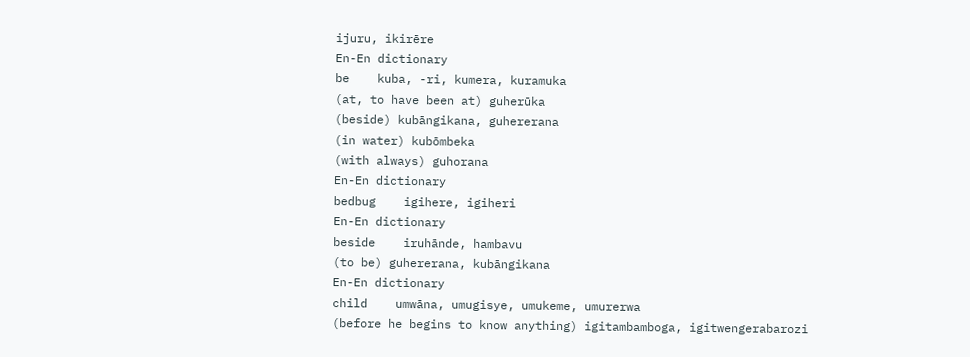ijuru, ikirēre
En-En dictionary
be    kuba, -ri, kumera, kuramuka
(at, to have been at) guherūka
(beside) kubāngikana, guhererana
(in water) kubōmbeka
(with always) guhorana
En-En dictionary
bedbug    igihere, igiheri
En-En dictionary
beside    iruhānde, hambavu
(to be) guhererana, kubāngikana
En-En dictionary
child    umwāna, umugisye, umukeme, umurerwa
(before he begins to know anything) igitambamboga, igitwengerabarozi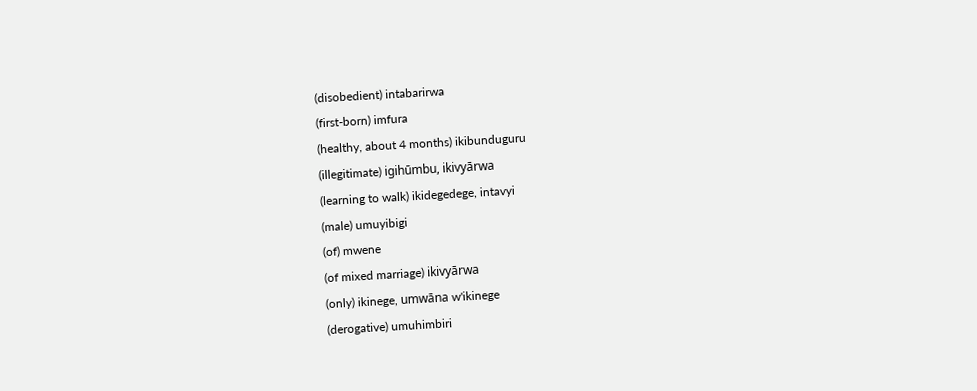(disobedient) intabarirwa
(first-born) imfura
(healthy, about 4 months) ikibunduguru
(illegitimate) igihūmbu, ikivyārwa
(learning to walk) ikidegedege, intavyi
(male) umuyibigi
(of) mwene
(of mixed marriage) ikivyārwa
(only) ikinege, umwāna w'ikinege
(derogative) umuhimbiri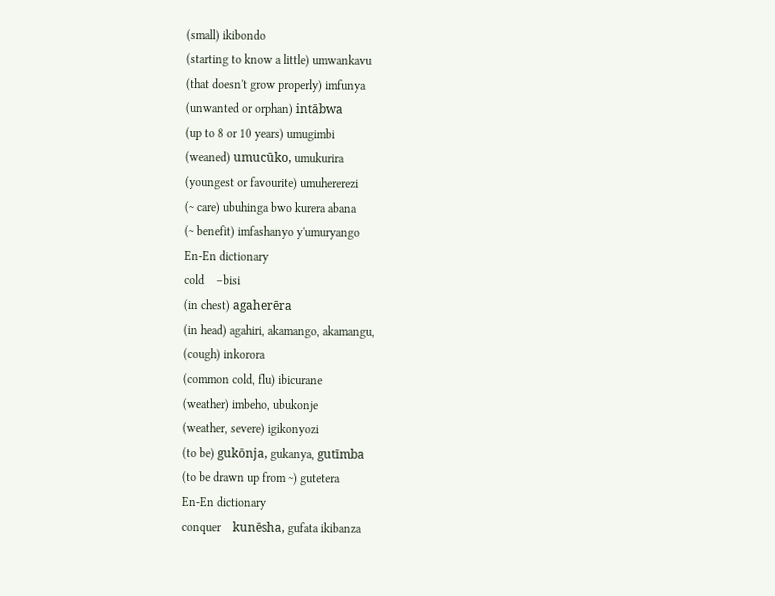(small) ikibondo
(starting to know a little) umwankavu
(that doesn't grow properly) imfunya
(unwanted or orphan) intābwa
(up to 8 or 10 years) umugimbi
(weaned) umucūko, umukurira
(youngest or favourite) umuhererezi
(~ care) ubuhinga bwo kurera abana
(~ benefit) imfashanyo y'umuryango
En-En dictionary
cold    –bisi
(in chest) agaherēra
(in head) agahiri, akamango, akamangu,
(cough) inkorora
(common cold, flu) ibicurane
(weather) imbeho, ubukonje
(weather, severe) igikonyozi
(to be) gukōnja, gukanya, gutīmba
(to be drawn up from ~) gutetera
En-En dictionary
conquer    kunēsha, gufata ikibanza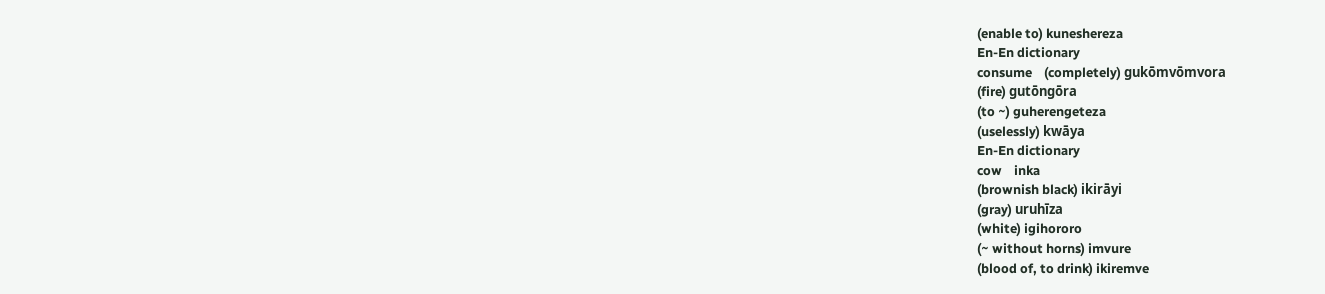(enable to) kuneshereza
En-En dictionary
consume    (completely) gukōmvōmvora
(fire) gutōngōra
(to ~) guherengeteza
(uselessly) kwāya
En-En dictionary
cow    inka
(brownish black) ikirāyi
(gray) uruhīza
(white) igihororo
(~ without horns) imvure
(blood of, to drink) ikiremve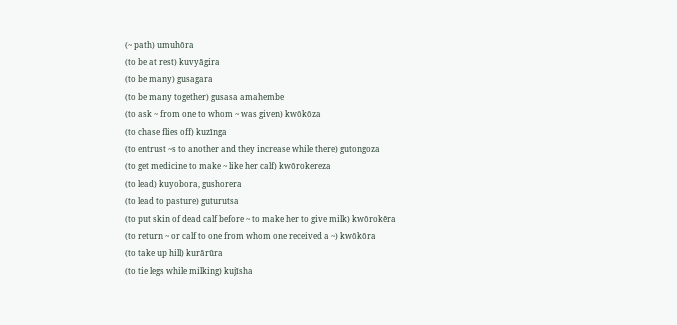(~ path) umuhōra
(to be at rest) kuvyāgira
(to be many) gusagara
(to be many together) gusasa amahembe
(to ask ~ from one to whom ~ was given) kwōkōza
(to chase flies off) kuzīnga
(to entrust ~s to another and they increase while there) gutongoza
(to get medicine to make ~ like her calf) kwōrokereza
(to lead) kuyobora, gushorera
(to lead to pasture) guturutsa
(to put skin of dead calf before ~ to make her to give milk) kwōrokēra
(to return ~ or calf to one from whom one received a ~) kwōkōra
(to take up hill) kurārūra
(to tie legs while milking) kujīsha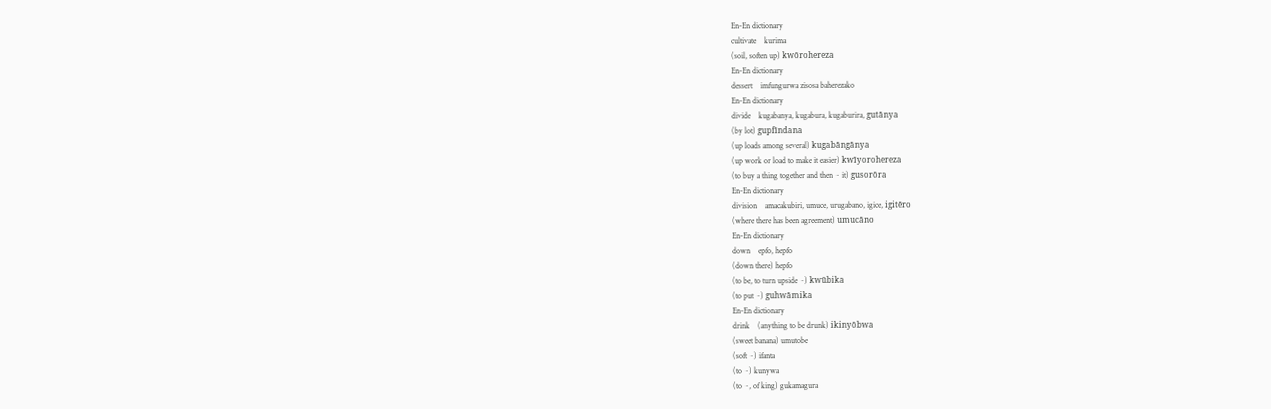En-En dictionary
cultivate    kurima
(soil, soften up) kwōrohereza
En-En dictionary
dessert    imfungurwa zisosa baherezako
En-En dictionary
divide    kugabanya, kugabura, kugaburira, gutānya
(by lot) gupfīndana
(up loads among several) kugabāngānya
(up work or load to make it easier) kwīyorohereza
(to buy a thing together and then ~ it) gusorōra
En-En dictionary
division    amacakubiri, umuce, urugabano, igice, igitēro
(where there has been agreement) umucāno
En-En dictionary
down    epfo, hepfo
(down there) hepfo
(to be, to turn upside ~) kwūbika
(to put ~) guhwāmika
En-En dictionary
drink    (anything to be drunk) ikinyōbwa
(sweet banana) umutobe
(soft ~) ifanta
(to ~) kunywa
(to ~, of king) gukamagura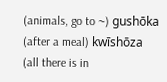(animals, go to ~) gushōka
(after a meal) kwīshōza
(all there is in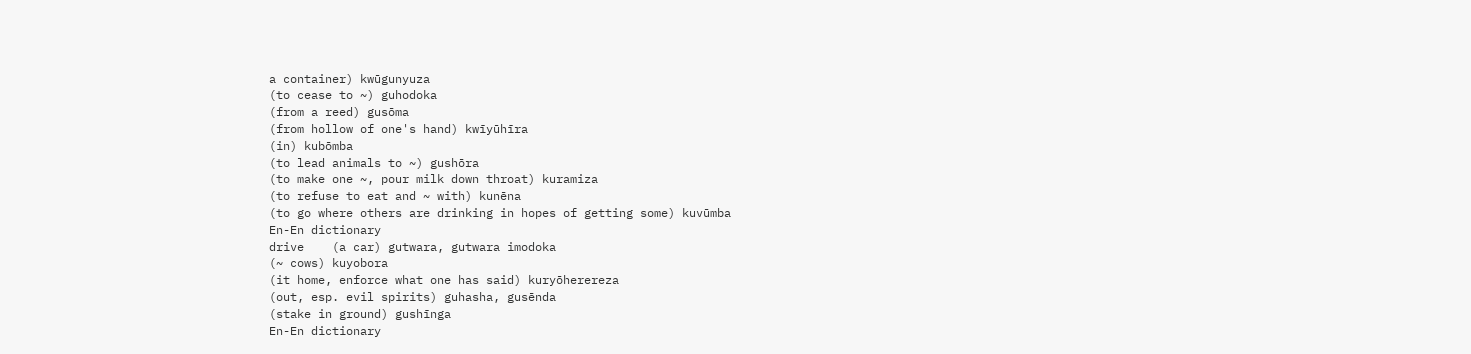a container) kwūgunyuza
(to cease to ~) guhodoka
(from a reed) gusōma
(from hollow of one's hand) kwīyūhīra
(in) kubōmba
(to lead animals to ~) gushōra
(to make one ~, pour milk down throat) kuramiza
(to refuse to eat and ~ with) kunēna
(to go where others are drinking in hopes of getting some) kuvūmba
En-En dictionary
drive    (a car) gutwara, gutwara imodoka
(~ cows) kuyobora
(it home, enforce what one has said) kuryōherereza
(out, esp. evil spirits) guhasha, gusēnda
(stake in ground) gushīnga
En-En dictionary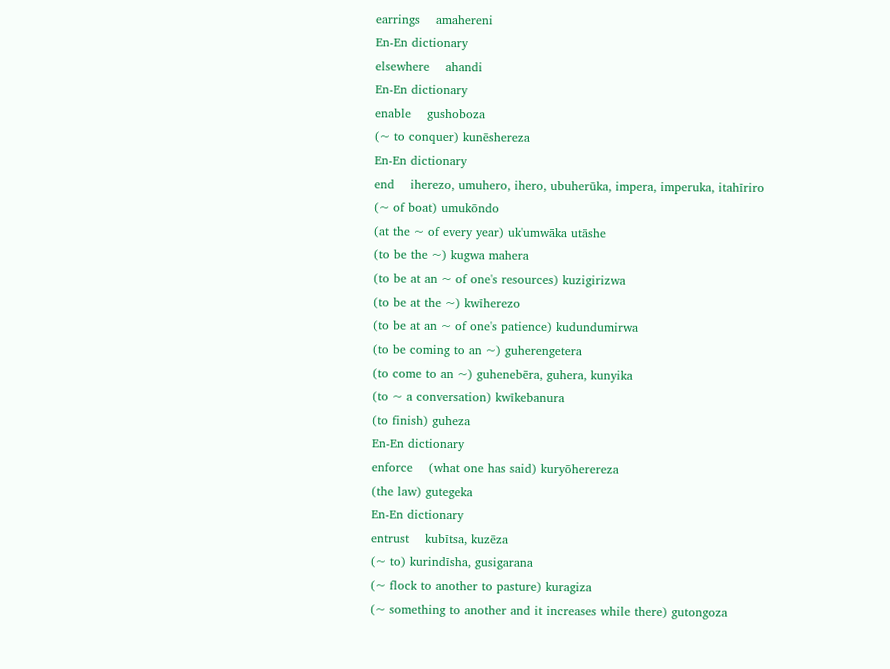earrings    amahereni
En-En dictionary
elsewhere    ahandi
En-En dictionary
enable    gushoboza
(~ to conquer) kunēshereza
En-En dictionary
end    iherezo, umuhero, ihero, ubuherūka, impera, imperuka, itahīriro
(~ of boat) umukōndo
(at the ~ of every year) uk'umwāka utāshe
(to be the ~) kugwa mahera
(to be at an ~ of one's resources) kuzigirizwa
(to be at the ~) kwīherezo
(to be at an ~ of one's patience) kudundumirwa
(to be coming to an ~) guherengetera
(to come to an ~) guhenebēra, guhera, kunyika
(to ~ a conversation) kwīkebanura
(to finish) guheza
En-En dictionary
enforce    (what one has said) kuryōherereza
(the law) gutegeka
En-En dictionary
entrust    kubītsa, kuzēza
(~ to) kurindīsha, gusigarana
(~ flock to another to pasture) kuragiza
(~ something to another and it increases while there) gutongoza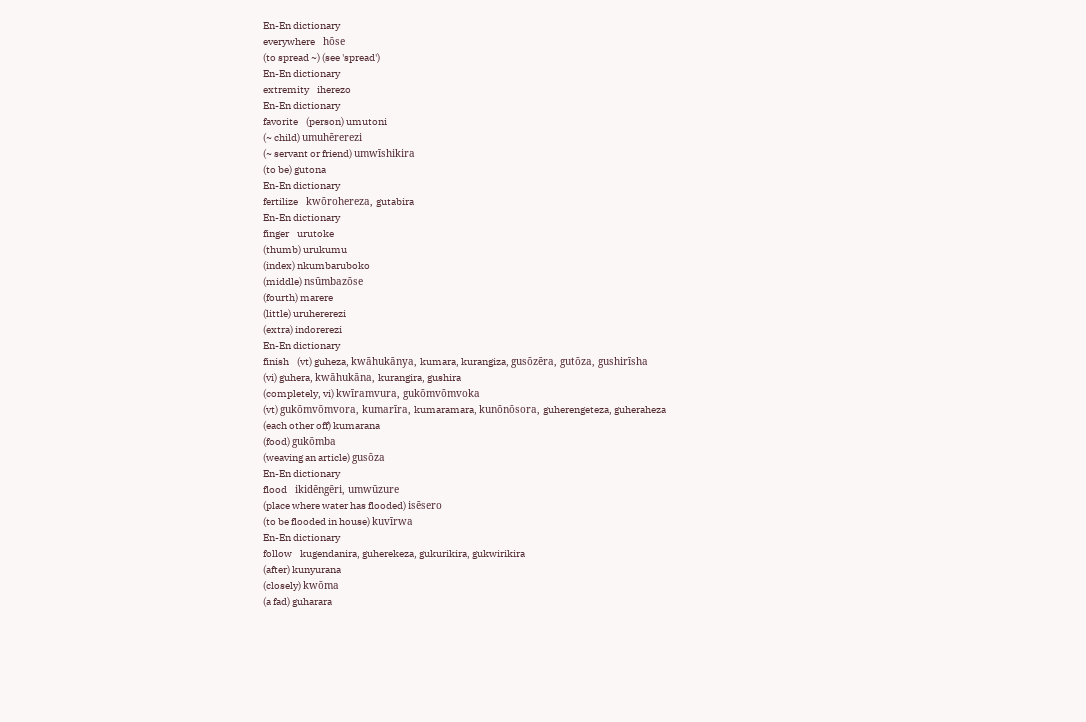En-En dictionary
everywhere    hōse
(to spread ~) (see 'spread')
En-En dictionary
extremity    iherezo
En-En dictionary
favorite    (person) umutoni
(~ child) umuhērerezi
(~ servant or friend) umwīshikira
(to be) gutona
En-En dictionary
fertilize    kwōrohereza, gutabira
En-En dictionary
finger    urutoke
(thumb) urukumu
(index) nkumbaruboko
(middle) nsūmbazōse
(fourth) marere
(little) uruhererezi
(extra) indorerezi
En-En dictionary
finish    (vt) guheza, kwāhukānya, kumara, kurangiza, gusōzēra, gutōza, gushirīsha
(vi) guhera, kwāhukāna, kurangira, gushira
(completely, vi) kwīramvura, gukōmvōmvoka
(vt) gukōmvōmvora, kumarīra, kumaramara, kunōnōsora, guherengeteza, guheraheza
(each other off) kumarana
(food) gukōmba
(weaving an article) gusōza
En-En dictionary
flood    ikidēngēri, umwūzure
(place where water has flooded) isēsero
(to be flooded in house) kuvīrwa
En-En dictionary
follow    kugendanira, guherekeza, gukurikira, gukwirikira
(after) kunyurana
(closely) kwōma
(a fad) guharara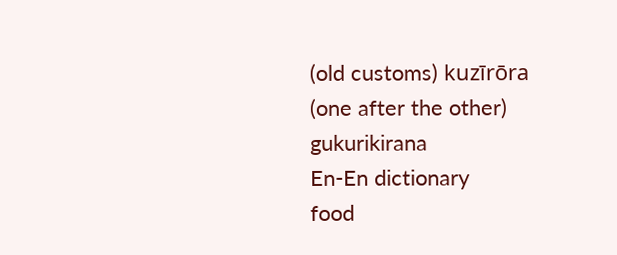(old customs) kuzīrōra
(one after the other) gukurikirana
En-En dictionary
food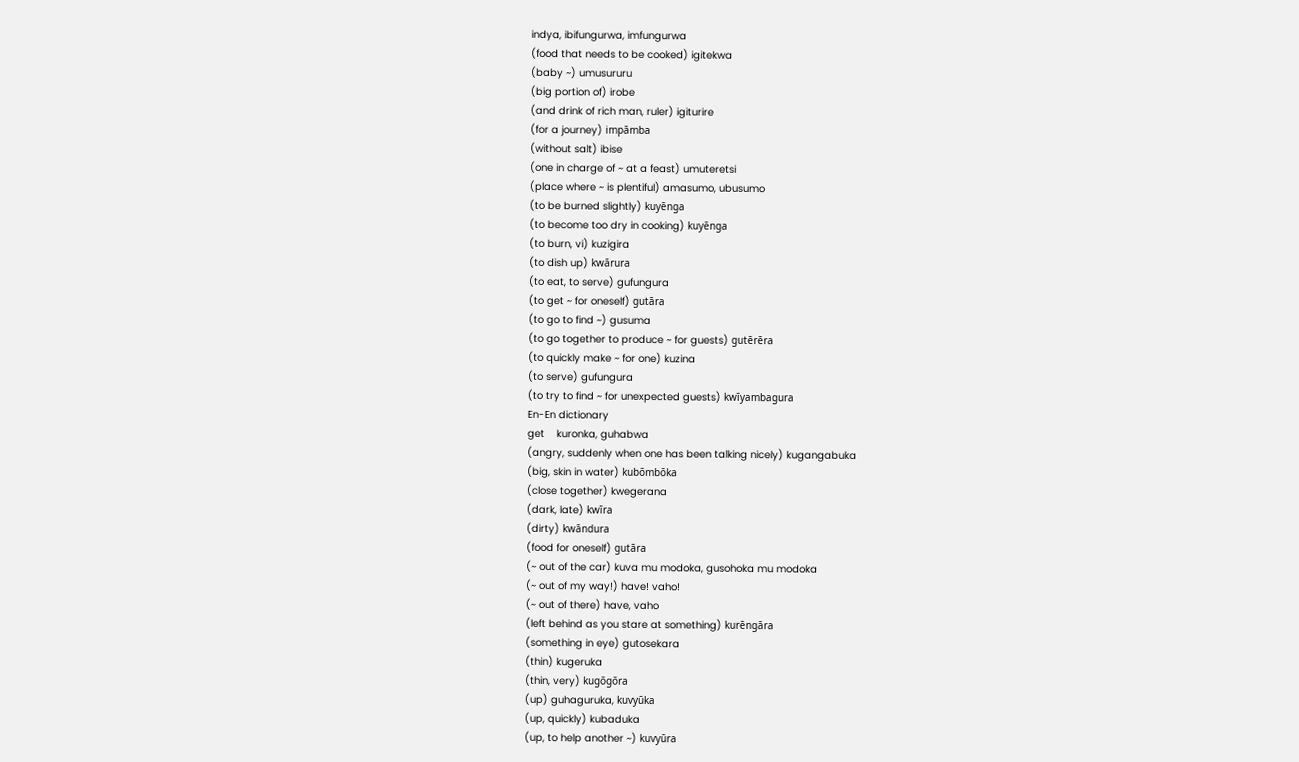indya, ibifungurwa, imfungurwa
(food that needs to be cooked) igitekwa
(baby ~) umusururu
(big portion of) irobe
(and drink of rich man, ruler) igiturire
(for a journey) impāmba
(without salt) ibise
(one in charge of ~ at a feast) umuteretsi
(place where ~ is plentiful) amasumo, ubusumo
(to be burned slightly) kuyēnga
(to become too dry in cooking) kuyēnga
(to burn, vi) kuzigira
(to dish up) kwārura
(to eat, to serve) gufungura
(to get ~ for oneself) gutāra
(to go to find ~) gusuma
(to go together to produce ~ for guests) gutērēra
(to quickly make ~ for one) kuzina
(to serve) gufungura
(to try to find ~ for unexpected guests) kwīyambagura
En-En dictionary
get    kuronka, guhabwa
(angry, suddenly when one has been talking nicely) kugangabuka
(big, skin in water) kubōmbōka
(close together) kwegerana
(dark, late) kwīra
(dirty) kwāndura
(food for oneself) gutāra
(~ out of the car) kuva mu modoka, gusohoka mu modoka
(~ out of my way!) have! vaho!
(~ out of there) have, vaho
(left behind as you stare at something) kurēngāra
(something in eye) gutosekara
(thin) kugeruka
(thin, very) kugōgōra
(up) guhaguruka, kuvyūka
(up, quickly) kubaduka
(up, to help another ~) kuvyūra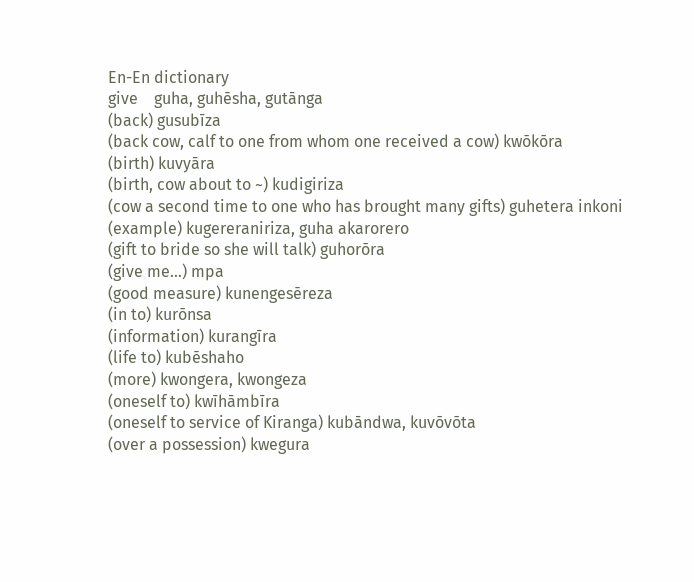En-En dictionary
give    guha, guhēsha, gutānga
(back) gusubīza
(back cow, calf to one from whom one received a cow) kwōkōra
(birth) kuvyāra
(birth, cow about to ~) kudigiriza
(cow a second time to one who has brought many gifts) guhetera inkoni
(example) kugereraniriza, guha akarorero
(gift to bride so she will talk) guhorōra
(give me...) mpa
(good measure) kunengesēreza
(in to) kurōnsa
(information) kurangīra
(life to) kubēshaho
(more) kwongera, kwongeza
(oneself to) kwīhāmbīra
(oneself to service of Kiranga) kubāndwa, kuvōvōta
(over a possession) kwegura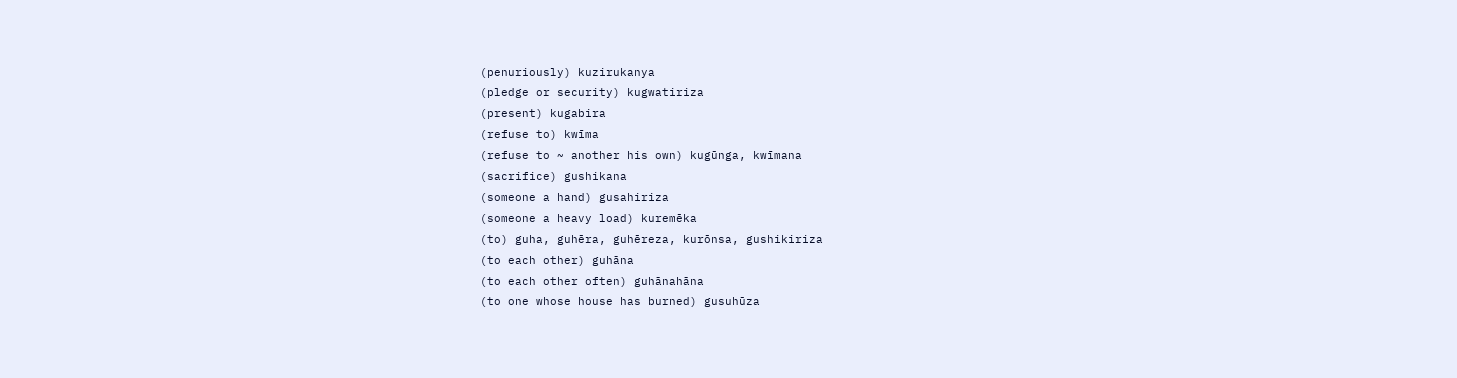(penuriously) kuzirukanya
(pledge or security) kugwatiriza
(present) kugabira
(refuse to) kwīma
(refuse to ~ another his own) kugūnga, kwīmana
(sacrifice) gushikana
(someone a hand) gusahiriza
(someone a heavy load) kuremēka
(to) guha, guhēra, guhēreza, kurōnsa, gushikiriza
(to each other) guhāna
(to each other often) guhānahāna
(to one whose house has burned) gusuhūza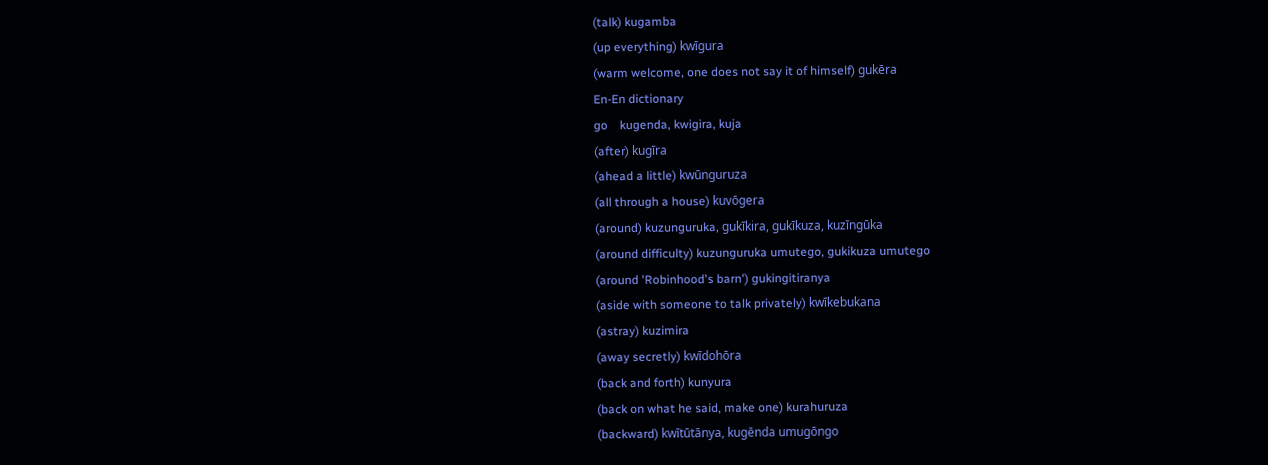(talk) kugamba
(up everything) kwīgura
(warm welcome, one does not say it of himself) gukēra
En-En dictionary
go    kugenda, kwigira, kuja
(after) kugīra
(ahead a little) kwūnguruza
(all through a house) kuvōgera
(around) kuzunguruka, gukīkira, gukīkuza, kuzīngūka
(around difficulty) kuzunguruka umutego, gukikuza umutego
(around 'Robinhood's barn') gukingitiranya
(aside with someone to talk privately) kwīkebukana
(astray) kuzimira
(away secretly) kwīdohōra
(back and forth) kunyura
(back on what he said, make one) kurahuruza
(backward) kwītūtānya, kugēnda umugōngo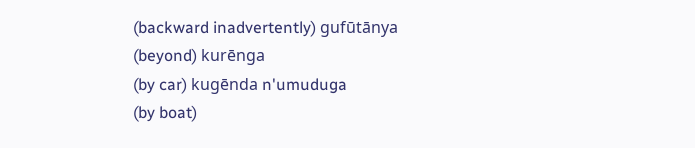(backward inadvertently) gufūtānya
(beyond) kurēnga
(by car) kugēnda n'umuduga
(by boat)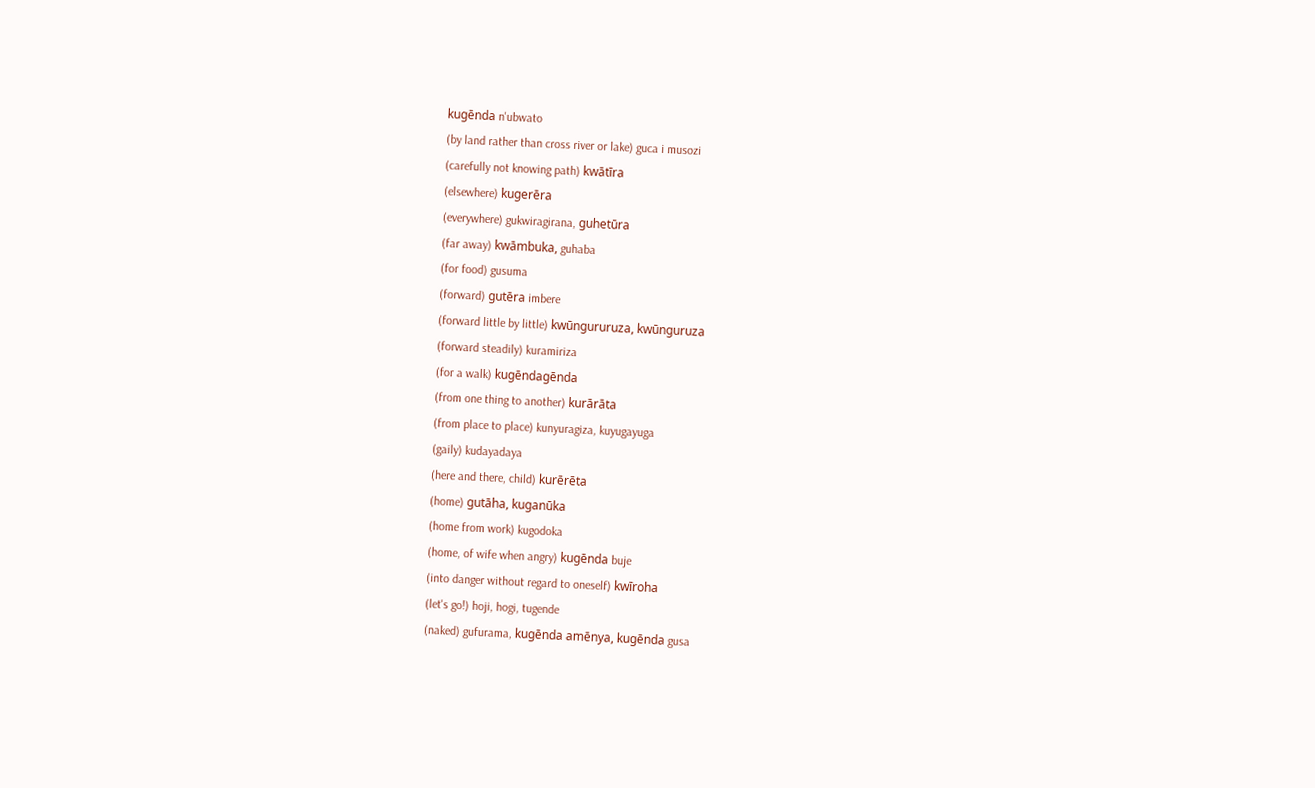kugēnda n'ubwato
(by land rather than cross river or lake) guca i musozi
(carefully not knowing path) kwātīra
(elsewhere) kugerēra
(everywhere) gukwiragirana, guhetūra
(far away) kwāmbuka, guhaba
(for food) gusuma
(forward) gutēra imbere
(forward little by little) kwūngururuza, kwūnguruza
(forward steadily) kuramiriza
(for a walk) kugēndagēnda
(from one thing to another) kurārāta
(from place to place) kunyuragiza, kuyugayuga
(gaily) kudayadaya
(here and there, child) kurērēta
(home) gutāha, kuganūka
(home from work) kugodoka
(home, of wife when angry) kugēnda buje
(into danger without regard to oneself) kwīroha
(let's go!) hoji, hogi, tugende
(naked) gufurama, kugēnda amēnya, kugēnda gusa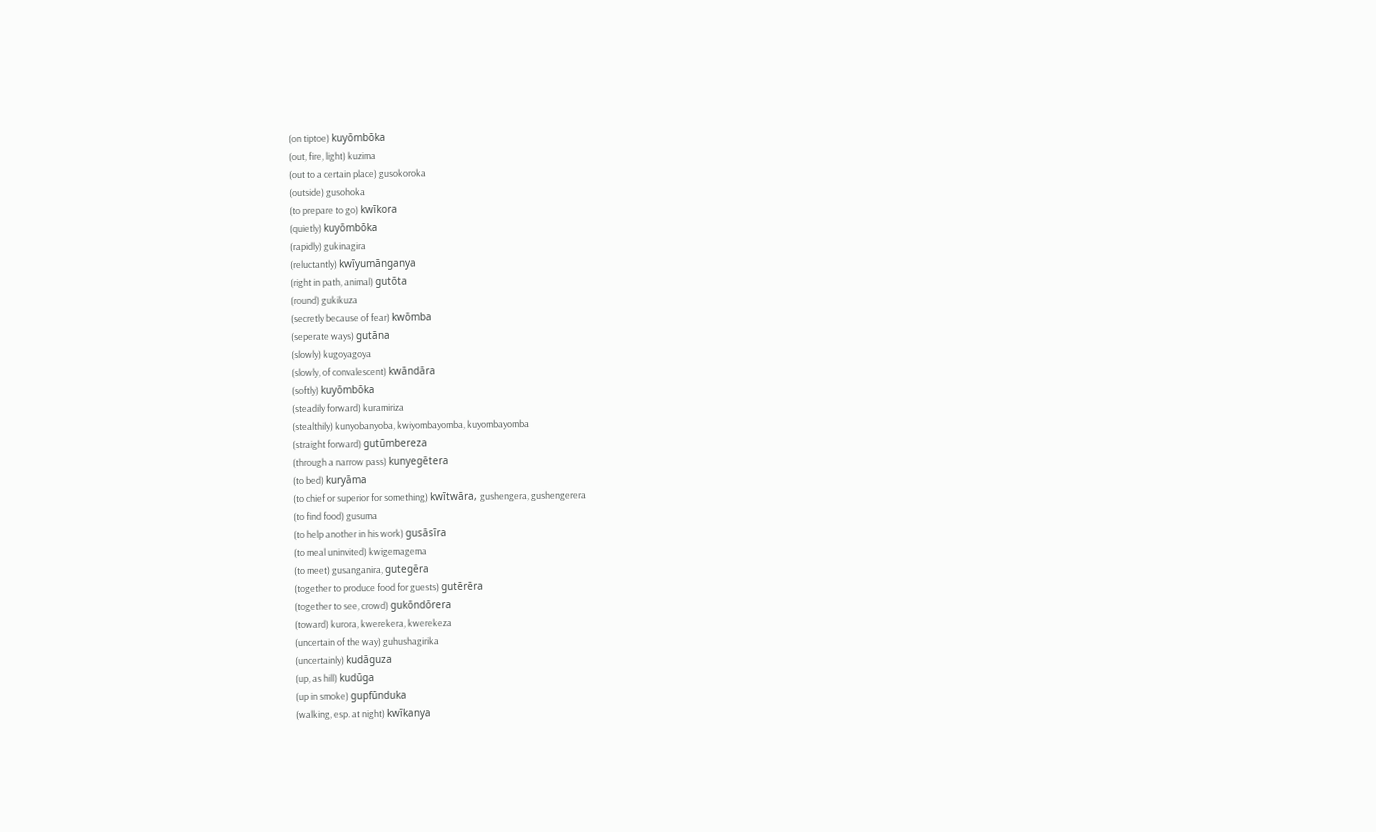(on tiptoe) kuyōmbōka
(out, fire, light) kuzima
(out to a certain place) gusokoroka
(outside) gusohoka
(to prepare to go) kwīkora
(quietly) kuyōmbōka
(rapidly) gukinagira
(reluctantly) kwīyumānganya
(right in path, animal) gutōta
(round) gukikuza
(secretly because of fear) kwōmba
(seperate ways) gutāna
(slowly) kugoyagoya
(slowly, of convalescent) kwāndāra
(softly) kuyōmbōka
(steadily forward) kuramiriza
(stealthily) kunyobanyoba, kwiyombayomba, kuyombayomba
(straight forward) gutūmbereza
(through a narrow pass) kunyegētera
(to bed) kuryāma
(to chief or superior for something) kwītwāra, gushengera, gushengerera
(to find food) gusuma
(to help another in his work) gusāsīra
(to meal uninvited) kwigemagema
(to meet) gusanganira, gutegēra
(together to produce food for guests) gutērēra
(together to see, crowd) gukōndōrera
(toward) kurora, kwerekera, kwerekeza
(uncertain of the way) guhushagirika
(uncertainly) kudāguza
(up, as hill) kudūga
(up in smoke) gupfūnduka
(walking, esp. at night) kwīkanya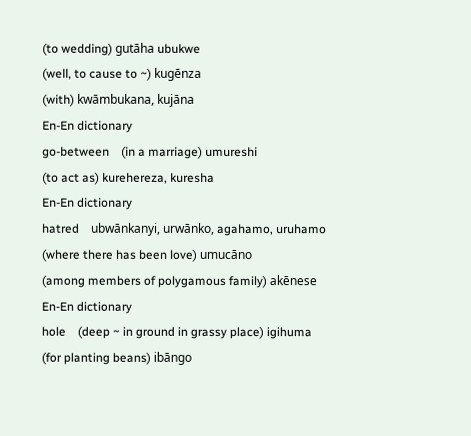(to wedding) gutāha ubukwe
(well, to cause to ~) kugēnza
(with) kwāmbukana, kujāna
En-En dictionary
go-between    (in a marriage) umureshi
(to act as) kurehereza, kuresha
En-En dictionary
hatred    ubwānkanyi, urwānko, agahamo, uruhamo
(where there has been love) umucāno
(among members of polygamous family) akēnese
En-En dictionary
hole    (deep ~ in ground in grassy place) igihuma
(for planting beans) ibāngo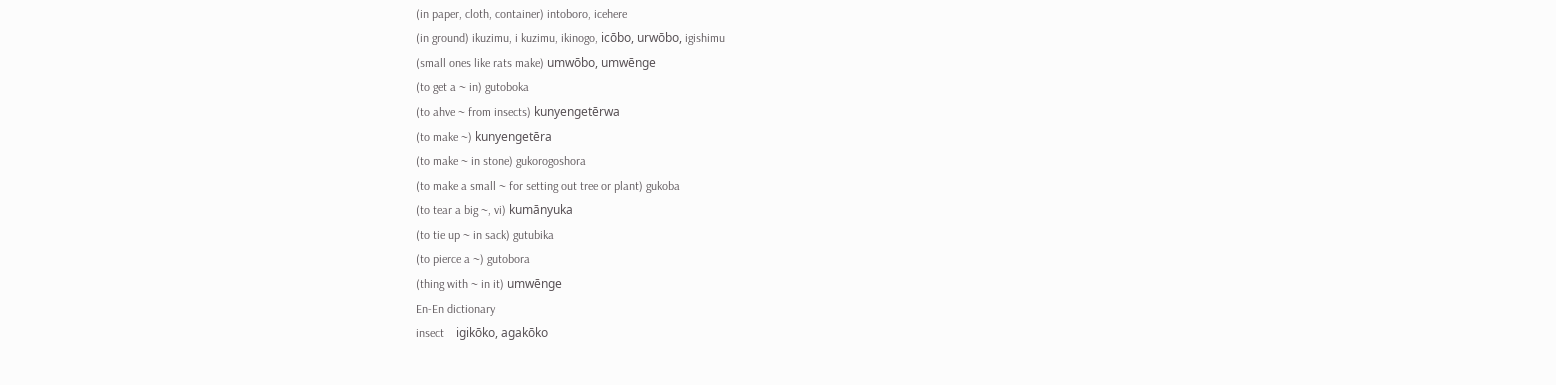(in paper, cloth, container) intoboro, icehere
(in ground) ikuzimu, i kuzimu, ikinogo, icōbo, urwōbo, igishimu
(small ones like rats make) umwōbo, umwēnge
(to get a ~ in) gutoboka
(to ahve ~ from insects) kunyengetērwa
(to make ~) kunyengetēra
(to make ~ in stone) gukorogoshora
(to make a small ~ for setting out tree or plant) gukoba
(to tear a big ~, vi) kumānyuka
(to tie up ~ in sack) gutubika
(to pierce a ~) gutobora
(thing with ~ in it) umwēnge
En-En dictionary
insect    igikōko, agakōko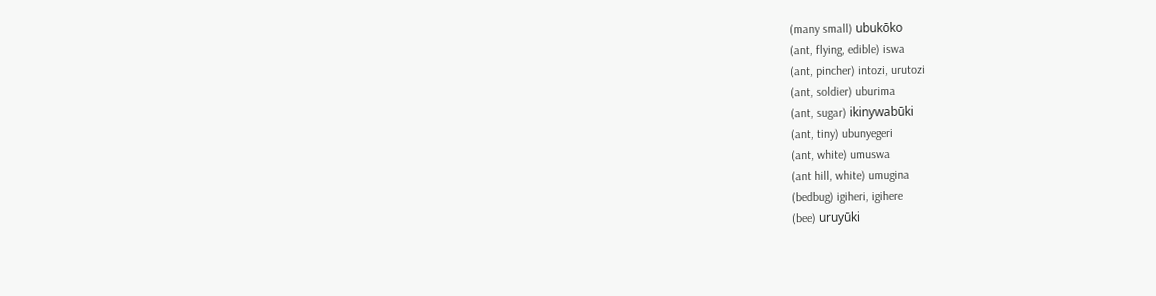(many small) ubukōko
(ant, flying, edible) iswa
(ant, pincher) intozi, urutozi
(ant, soldier) uburima
(ant, sugar) ikinywabūki
(ant, tiny) ubunyegeri
(ant, white) umuswa
(ant hill, white) umugina
(bedbug) igiheri, igihere
(bee) uruyūki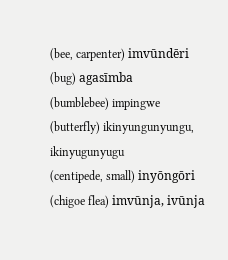(bee, carpenter) imvūndēri
(bug) agasīmba
(bumblebee) impingwe
(butterfly) ikinyungunyungu, ikinyugunyugu
(centipede, small) inyōngōri
(chigoe flea) imvūnja, ivūnja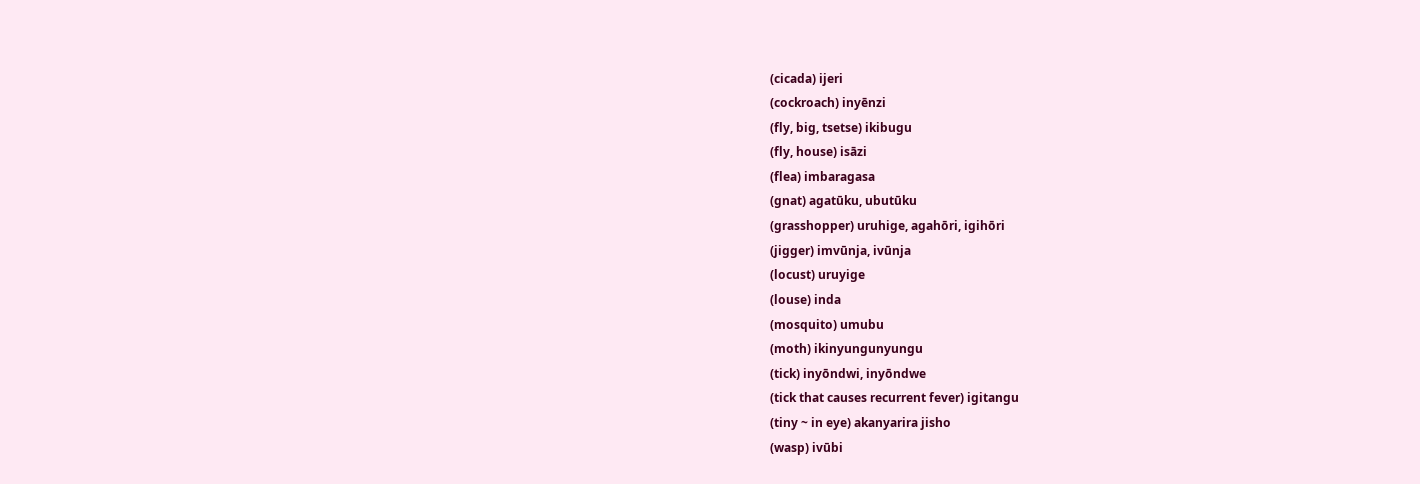(cicada) ijeri
(cockroach) inyēnzi
(fly, big, tsetse) ikibugu
(fly, house) isāzi
(flea) imbaragasa
(gnat) agatūku, ubutūku
(grasshopper) uruhige, agahōri, igihōri
(jigger) imvūnja, ivūnja
(locust) uruyige
(louse) inda
(mosquito) umubu
(moth) ikinyungunyungu
(tick) inyōndwi, inyōndwe
(tick that causes recurrent fever) igitangu
(tiny ~ in eye) akanyarira jisho
(wasp) ivūbi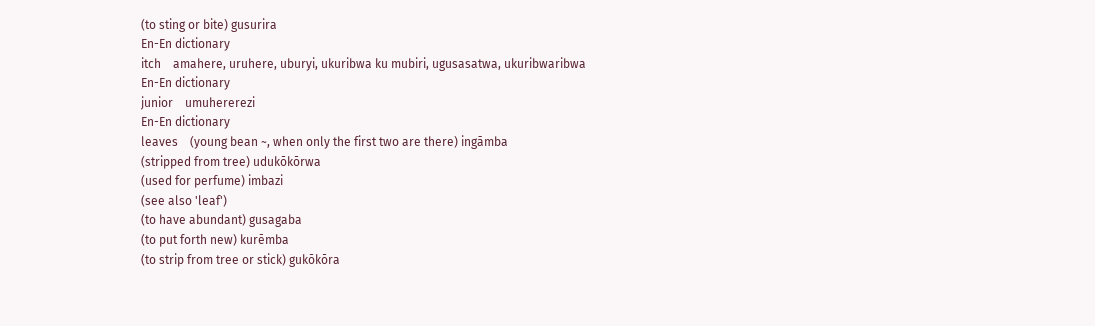(to sting or bite) gusurira
En-En dictionary
itch    amahere, uruhere, uburyi, ukuribwa ku mubiri, ugusasatwa, ukuribwaribwa
En-En dictionary
junior    umuhererezi
En-En dictionary
leaves    (young bean ~, when only the first two are there) ingāmba
(stripped from tree) udukōkōrwa
(used for perfume) imbazi
(see also 'leaf')
(to have abundant) gusagaba
(to put forth new) kurēmba
(to strip from tree or stick) gukōkōra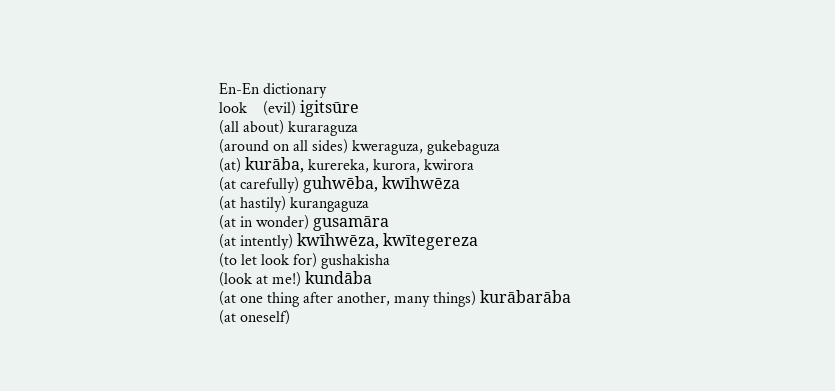En-En dictionary
look    (evil) igitsūre
(all about) kuraraguza
(around on all sides) kweraguza, gukebaguza
(at) kurāba, kurereka, kurora, kwirora
(at carefully) guhwēba, kwīhwēza
(at hastily) kurangaguza
(at in wonder) gusamāra
(at intently) kwīhwēza, kwītegereza
(to let look for) gushakisha
(look at me!) kundāba
(at one thing after another, many things) kurābarāba
(at oneself)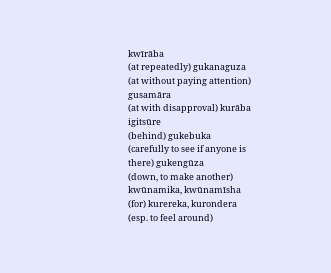kwīrāba
(at repeatedly) gukanaguza
(at without paying attention) gusamāra
(at with disapproval) kurāba igitsūre
(behind) gukebuka
(carefully to see if anyone is there) gukengūza
(down, to make another) kwūnamika, kwūnamīsha
(for) kurereka, kurondera
(esp. to feel around)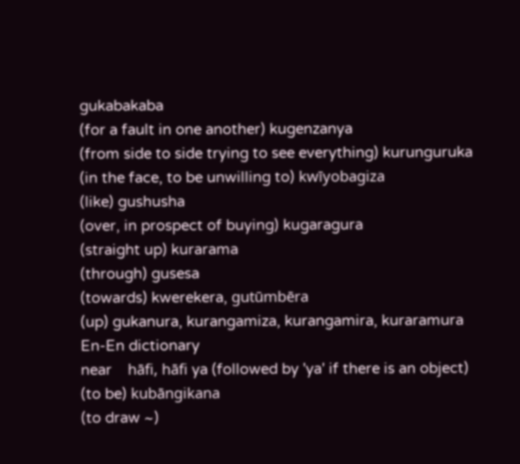gukabakaba
(for a fault in one another) kugenzanya
(from side to side trying to see everything) kurunguruka
(in the face, to be unwilling to) kwīyobagiza
(like) gushusha
(over, in prospect of buying) kugaragura
(straight up) kurarama
(through) gusesa
(towards) kwerekera, gutūmbēra
(up) gukanura, kurangamiza, kurangamira, kuraramura
En-En dictionary
near    hāfi, hāfi ya (followed by 'ya' if there is an object)
(to be) kubāngikana
(to draw ~)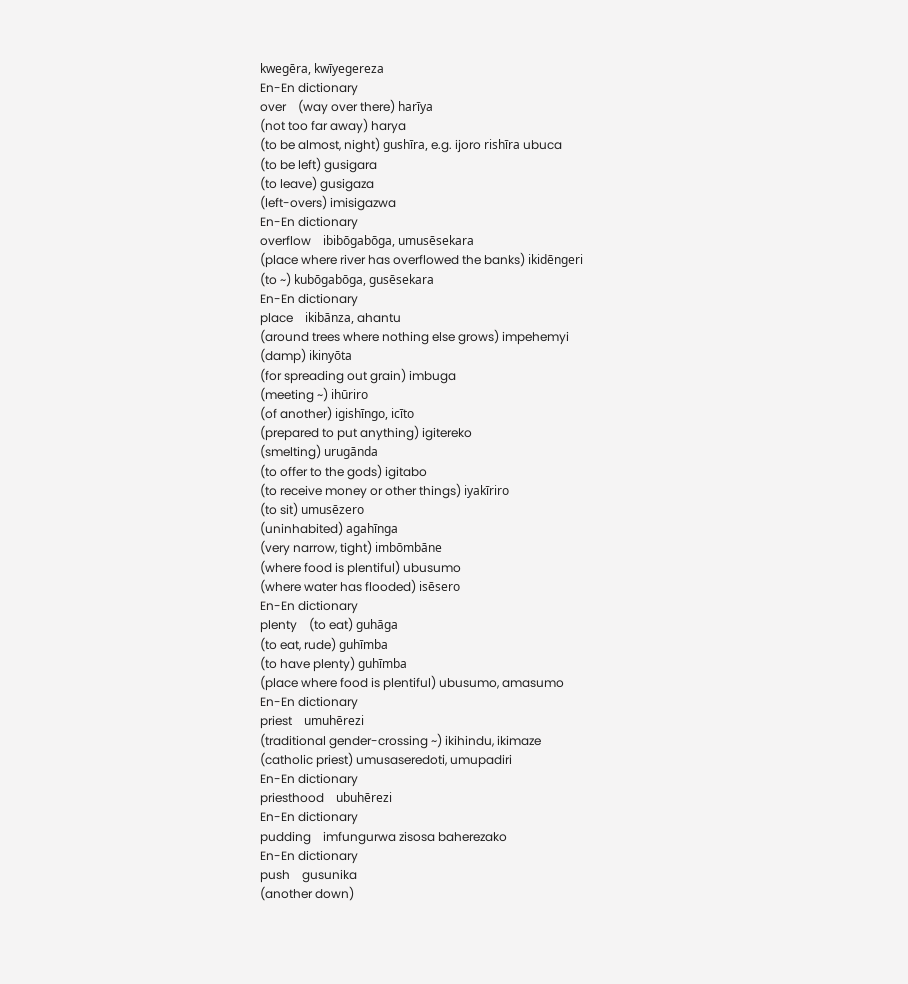kwegēra, kwīyegereza
En-En dictionary
over    (way over there) harīya
(not too far away) harya
(to be almost, night) gushīra, e.g. ijoro rishīra ubuca
(to be left) gusigara
(to leave) gusigaza
(left-overs) imisigazwa
En-En dictionary
overflow    ibibōgabōga, umusēsekara
(place where river has overflowed the banks) ikidēngeri
(to ~) kubōgabōga, gusēsekara
En-En dictionary
place    ikibānza, ahantu
(around trees where nothing else grows) impehemyi
(damp) ikinyōta
(for spreading out grain) imbuga
(meeting ~) ihūriro
(of another) igishīngo, icīto
(prepared to put anything) igitereko
(smelting) urugānda
(to offer to the gods) igitabo
(to receive money or other things) iyakīriro
(to sit) umusēzero
(uninhabited) agahīnga
(very narrow, tight) imbōmbāne
(where food is plentiful) ubusumo
(where water has flooded) isēsero
En-En dictionary
plenty    (to eat) guhāga
(to eat, rude) guhīmba
(to have plenty) guhīmba
(place where food is plentiful) ubusumo, amasumo
En-En dictionary
priest    umuhērezi
(traditional gender-crossing ~) ikihindu, ikimaze
(catholic priest) umusaseredoti, umupadiri
En-En dictionary
priesthood    ubuhērezi
En-En dictionary
pudding    imfungurwa zisosa baherezako
En-En dictionary
push    gusunika
(another down)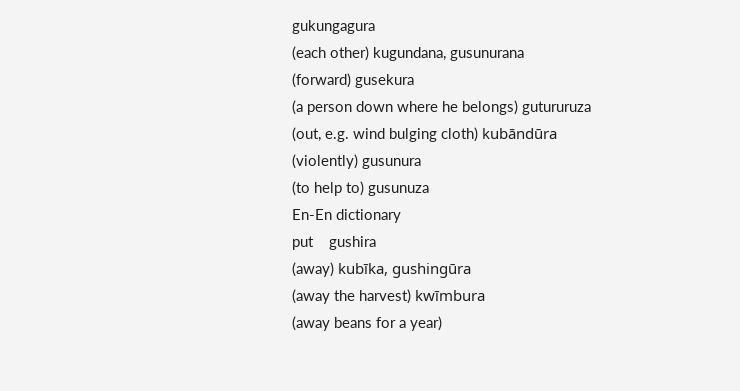gukungagura
(each other) kugundana, gusunurana
(forward) gusekura
(a person down where he belongs) gutururuza
(out, e.g. wind bulging cloth) kubāndūra
(violently) gusunura
(to help to) gusunuza
En-En dictionary
put    gushira
(away) kubīka, gushingūra
(away the harvest) kwīmbura
(away beans for a year)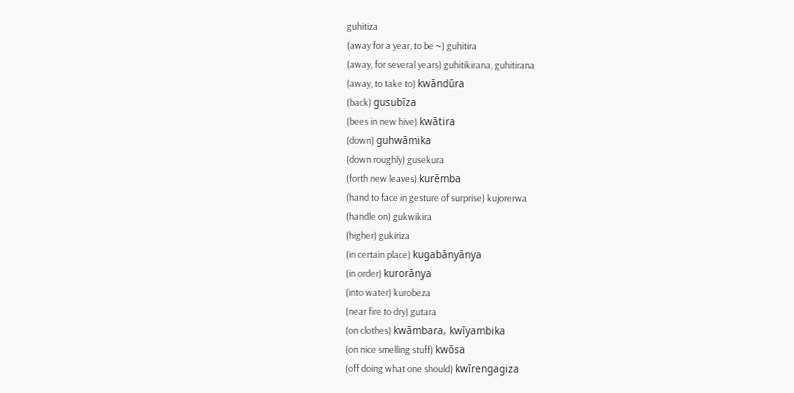guhitiza
(away for a year, to be ~) guhitira
(away, for several years) guhitikirana, guhitirana
(away, to take to) kwāndūra
(back) gusubīza
(bees in new hive) kwātira
(down) guhwāmika
(down roughly) gusekura
(forth new leaves) kurēmba
(hand to face in gesture of surprise) kujorerwa
(handle on) gukwikira
(higher) gukiriza
(in certain place) kugabānyānya
(in order) kurorānya
(into water) kurobeza
(near fire to dry) gutara
(on clothes) kwāmbara, kwīyambika
(on nice smelling stuff) kwōsa
(off doing what one should) kwīrengagiza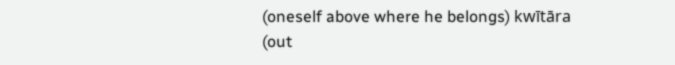(oneself above where he belongs) kwītāra
(out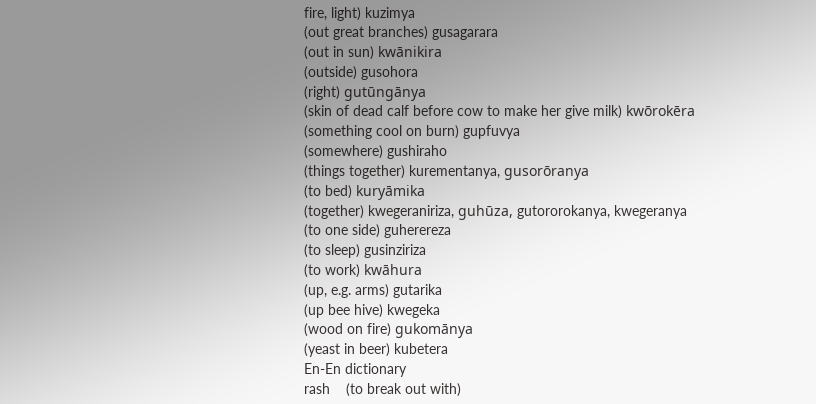fire, light) kuzimya
(out great branches) gusagarara
(out in sun) kwānikira
(outside) gusohora
(right) gutūngānya
(skin of dead calf before cow to make her give milk) kwōrokēra
(something cool on burn) gupfuvya
(somewhere) gushiraho
(things together) kurementanya, gusorōranya
(to bed) kuryāmika
(together) kwegeraniriza, guhūza, gutororokanya, kwegeranya
(to one side) guherereza
(to sleep) gusinziriza
(to work) kwāhura
(up, e.g. arms) gutarika
(up bee hive) kwegeka
(wood on fire) gukomānya
(yeast in beer) kubetera
En-En dictionary
rash    (to break out with)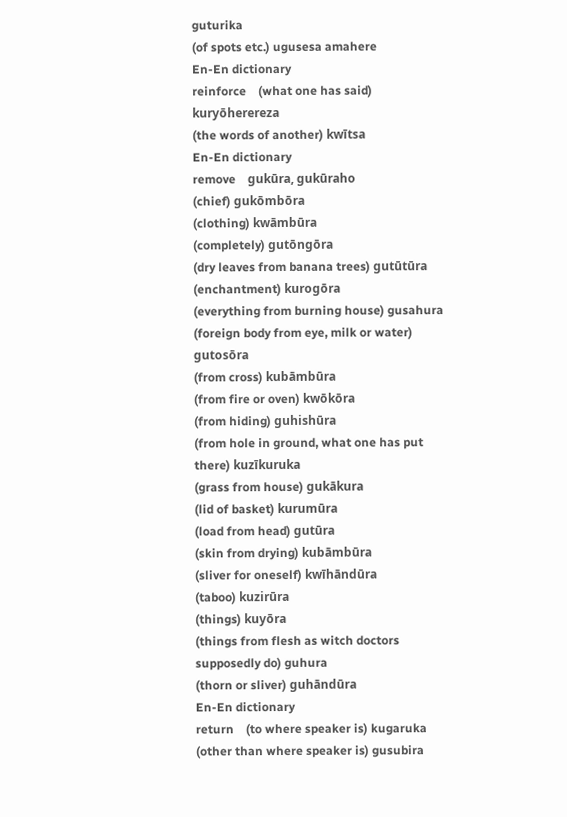guturika
(of spots etc.) ugusesa amahere
En-En dictionary
reinforce    (what one has said) kuryōherereza
(the words of another) kwītsa
En-En dictionary
remove    gukūra, gukūraho
(chief) gukōmbōra
(clothing) kwāmbūra
(completely) gutōngōra
(dry leaves from banana trees) gutūtūra
(enchantment) kurogōra
(everything from burning house) gusahura
(foreign body from eye, milk or water) gutosōra
(from cross) kubāmbūra
(from fire or oven) kwōkōra
(from hiding) guhishūra
(from hole in ground, what one has put there) kuzīkuruka
(grass from house) gukākura
(lid of basket) kurumūra
(load from head) gutūra
(skin from drying) kubāmbūra
(sliver for oneself) kwīhāndūra
(taboo) kuzirūra
(things) kuyōra
(things from flesh as witch doctors supposedly do) guhura
(thorn or sliver) guhāndūra
En-En dictionary
return    (to where speaker is) kugaruka
(other than where speaker is) gusubira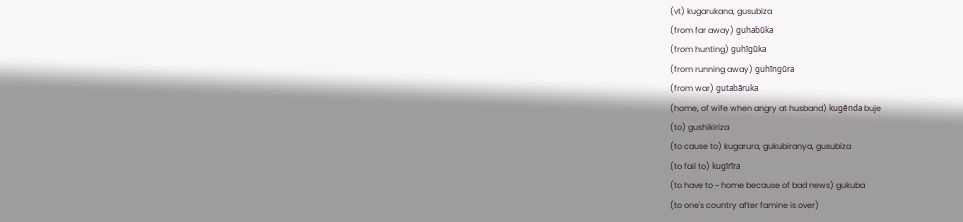(vt) kugarukana, gusubiza
(from far away) guhabūka
(from hunting) guhīgūka
(from running away) guhīngūra
(from war) gutabāruka
(home, of wife when angry at husband) kugēnda buje
(to) gushikiriza
(to cause to) kugarura, gukubiranya, gusubiza
(to fail to) kugīrīra
(to have to ~ home because of bad news) gukuba
(to one's country after famine is over)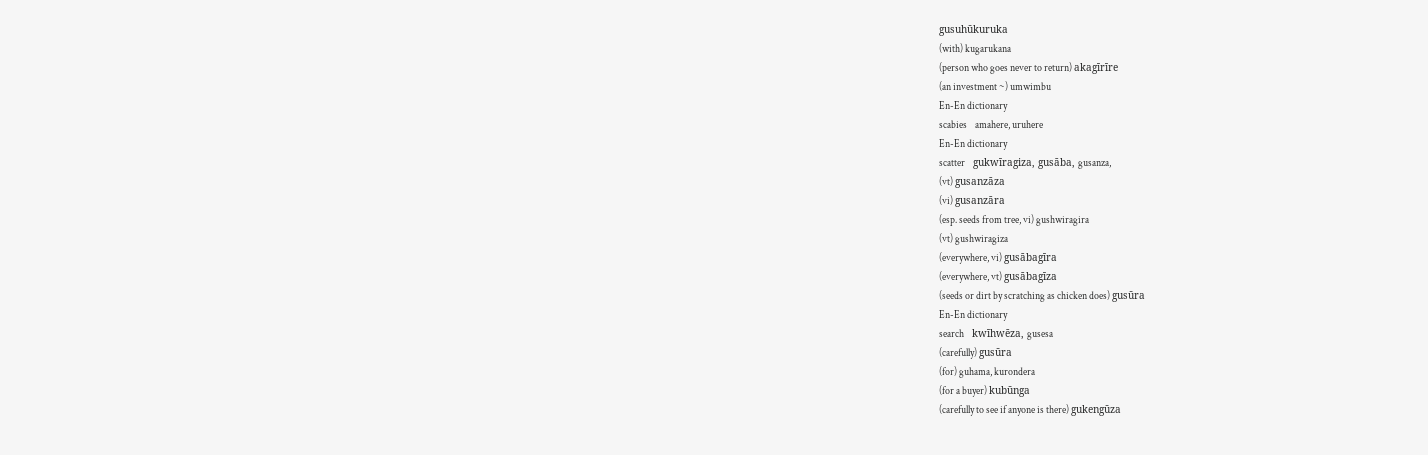gusuhūkuruka
(with) kugarukana
(person who goes never to return) akagīrīre
(an investment ~) umwimbu
En-En dictionary
scabies    amahere, uruhere
En-En dictionary
scatter    gukwīragiza, gusāba, gusanza,
(vt) gusanzāza
(vi) gusanzāra
(esp. seeds from tree, vi) gushwiragira
(vt) gushwiragiza
(everywhere, vi) gusābagīra
(everywhere, vt) gusābagīza
(seeds or dirt by scratching as chicken does) gusūra
En-En dictionary
search    kwīhwēza, gusesa
(carefully) gusūra
(for) guhama, kurondera
(for a buyer) kubūnga
(carefully to see if anyone is there) gukengūza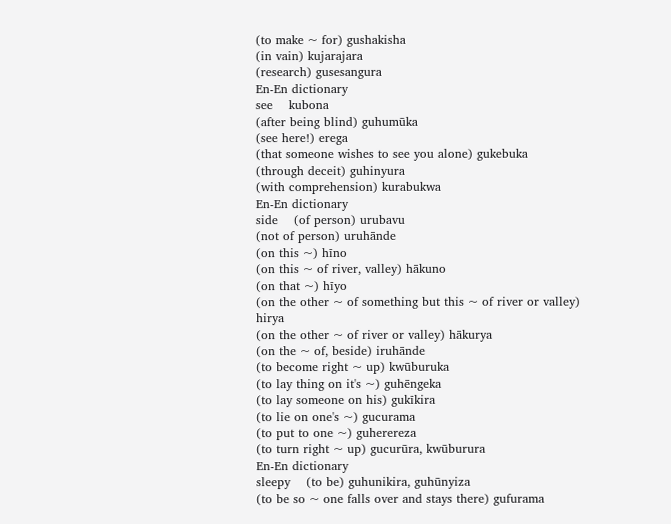(to make ~ for) gushakisha
(in vain) kujarajara
(research) gusesangura
En-En dictionary
see    kubona
(after being blind) guhumūka
(see here!) erega
(that someone wishes to see you alone) gukebuka
(through deceit) guhinyura
(with comprehension) kurabukwa
En-En dictionary
side    (of person) urubavu
(not of person) uruhānde
(on this ~) hīno
(on this ~ of river, valley) hākuno
(on that ~) hīyo
(on the other ~ of something but this ~ of river or valley) hirya
(on the other ~ of river or valley) hākurya
(on the ~ of, beside) iruhānde
(to become right ~ up) kwūburuka
(to lay thing on it's ~) guhēngeka
(to lay someone on his) gukīkira
(to lie on one's ~) gucurama
(to put to one ~) guherereza
(to turn right ~ up) gucurūra, kwūburura
En-En dictionary
sleepy    (to be) guhunikira, guhūnyiza
(to be so ~ one falls over and stays there) gufurama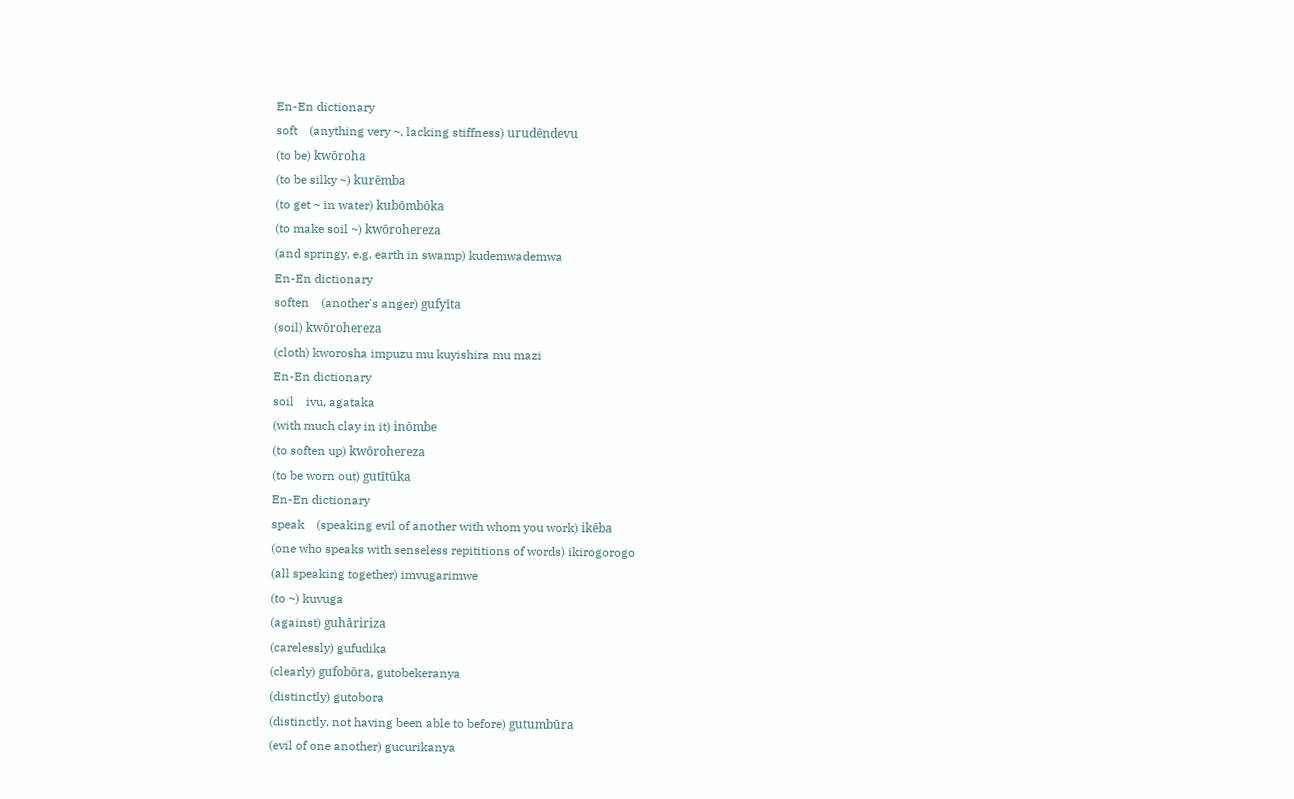En-En dictionary
soft    (anything very ~, lacking stiffness) urudēndevu
(to be) kwōroha
(to be silky ~) kurēmba
(to get ~ in water) kubōmbōka
(to make soil ~) kwōrohereza
(and springy, e.g. earth in swamp) kudemwademwa
En-En dictionary
soften    (another's anger) gufyīta
(soil) kwōrohereza
(cloth) kworosha impuzu mu kuyishira mu mazi
En-En dictionary
soil    ivu, agataka
(with much clay in it) inōmbe
(to soften up) kwōrohereza
(to be worn out) gutītūka
En-En dictionary
speak    (speaking evil of another with whom you work) ikēba
(one who speaks with senseless repititions of words) ikirogorogo
(all speaking together) imvugarimwe
(to ~) kuvuga
(against) guhāririza
(carelessly) gufudika
(clearly) gufobōra, gutobekeranya
(distinctly) gutobora
(distinctly, not having been able to before) gutumbūra
(evil of one another) gucurikanya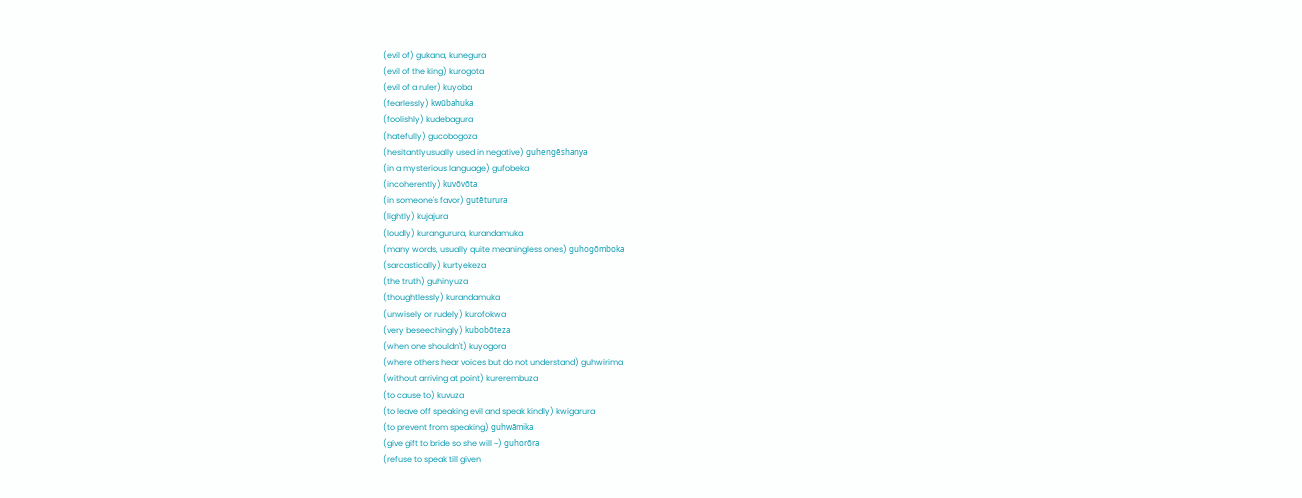(evil of) gukana, kunegura
(evil of the king) kurogota
(evil of a ruler) kuyoba
(fearlessly) kwūbahuka
(foolishly) kudebagura
(hatefully) gucobogoza
(hesitantlyusually used in negative) guhengēshanya
(in a mysterious language) gufobeka
(incoherently) kuvōvōta
(in someone's favor) gutēturura
(lightly) kujajura
(loudly) kurangurura, kurandamuka
(many words, usually quite meaningless ones) guhogōmboka
(sarcastically) kurtyekeza
(the truth) guhinyuza
(thoughtlessly) kurandamuka
(unwisely or rudely) kurofokwa
(very beseechingly) kubobōteza
(when one shouldn't) kuyogora
(where others hear voices but do not understand) guhwirima
(without arriving at point) kurerembuza
(to cause to) kuvuza
(to leave off speaking evil and speak kindly) kwigarura
(to prevent from speaking) guhwāmika
(give gift to bride so she will ~) guhorōra
(refuse to speak till given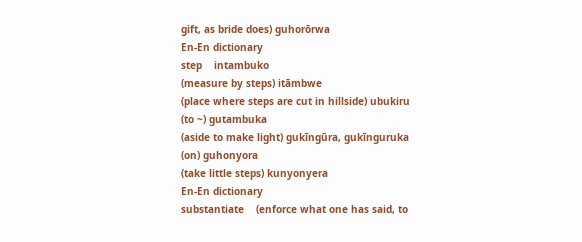gift, as bride does) guhorōrwa
En-En dictionary
step    intambuko
(measure by steps) itāmbwe
(place where steps are cut in hillside) ubukiru
(to ~) gutambuka
(aside to make light) gukīngūra, gukīnguruka
(on) guhonyora
(take little steps) kunyonyera
En-En dictionary
substantiate    (enforce what one has said, to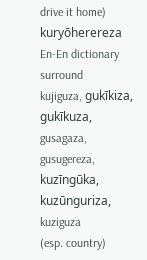drive it home) kuryōherereza
En-En dictionary
surround    kujiguza, gukīkiza, gukīkuza, gusagaza, gusugereza, kuzīngūka, kuzūnguriza, kuziguza
(esp. country)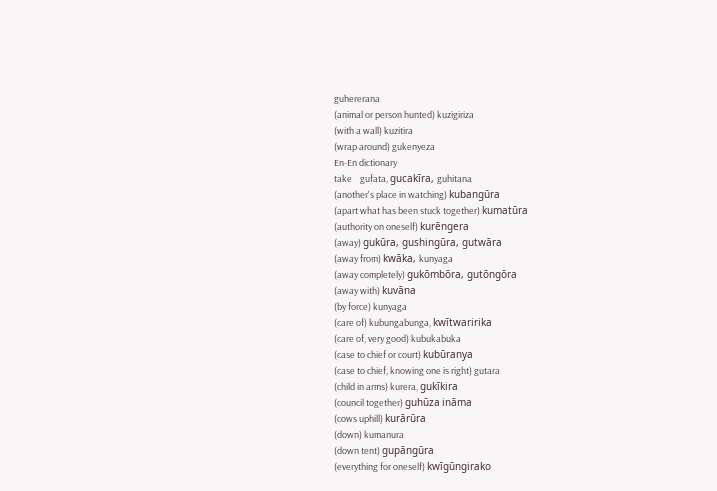guhererana
(animal or person hunted) kuzigiriza
(with a wall) kuzitira
(wrap around) gukenyeza
En-En dictionary
take    gufata, gucakīra, guhitana
(another's place in watching) kubangūra
(apart what has been stuck together) kumatūra
(authority on oneself) kurēngera
(away) gukūra, gushingūra, gutwāra
(away from) kwāka, kunyaga
(away completely) gukōmbōra, gutōngōra
(away with) kuvāna
(by force) kunyaga
(care of) kubungabunga, kwītwaririka
(care of, very good) kubukabuka
(case to chief or court) kubūranya
(case to chief, knowing one is right) gutara
(child in arms) kurera, gukīkira
(council together) guhūza ināma
(cows uphill) kurārūra
(down) kumanura
(down tent) gupāngūra
(everything for oneself) kwīgūngirako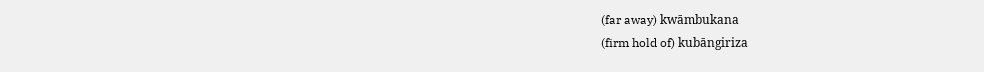(far away) kwāmbukana
(firm hold of) kubāngiriza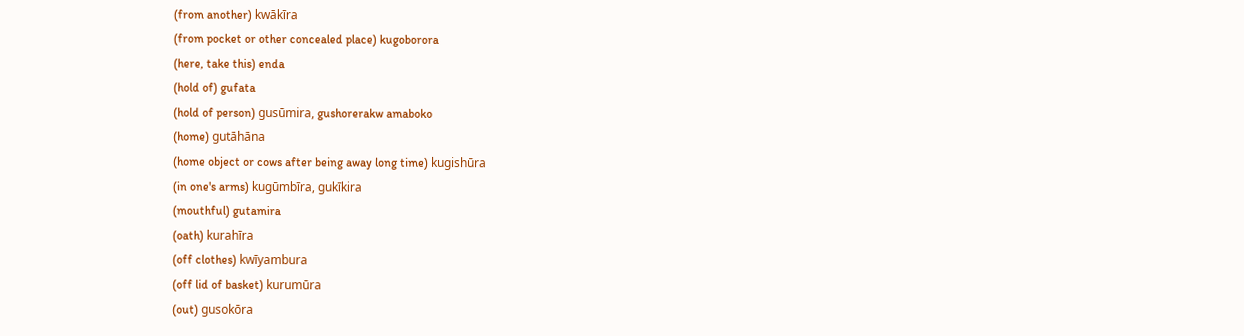(from another) kwākīra
(from pocket or other concealed place) kugoborora
(here, take this) enda
(hold of) gufata
(hold of person) gusūmira, gushorerakw amaboko
(home) gutāhāna
(home object or cows after being away long time) kugishūra
(in one's arms) kugūmbīra, gukīkira
(mouthful) gutamira
(oath) kurahīra
(off clothes) kwīyambura
(off lid of basket) kurumūra
(out) gusokōra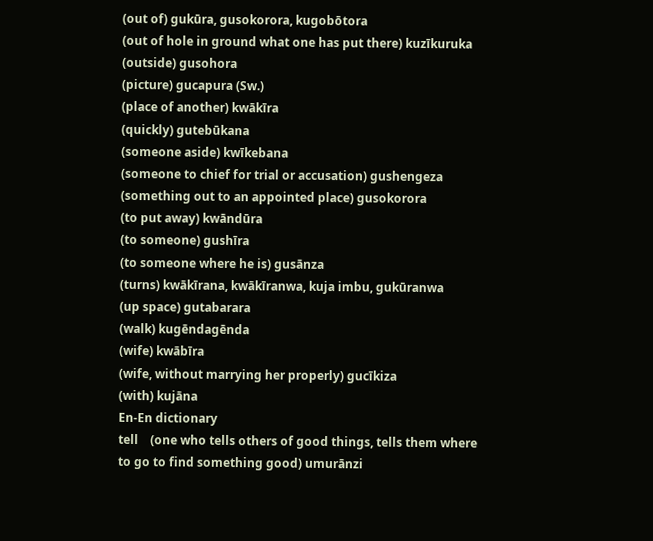(out of) gukūra, gusokorora, kugobōtora
(out of hole in ground what one has put there) kuzīkuruka
(outside) gusohora
(picture) gucapura (Sw.)
(place of another) kwākīra
(quickly) gutebūkana
(someone aside) kwīkebana
(someone to chief for trial or accusation) gushengeza
(something out to an appointed place) gusokorora
(to put away) kwāndūra
(to someone) gushīra
(to someone where he is) gusānza
(turns) kwākīrana, kwākīranwa, kuja imbu, gukūranwa
(up space) gutabarara
(walk) kugēndagēnda
(wife) kwābīra
(wife, without marrying her properly) gucīkiza
(with) kujāna
En-En dictionary
tell    (one who tells others of good things, tells them where to go to find something good) umurānzi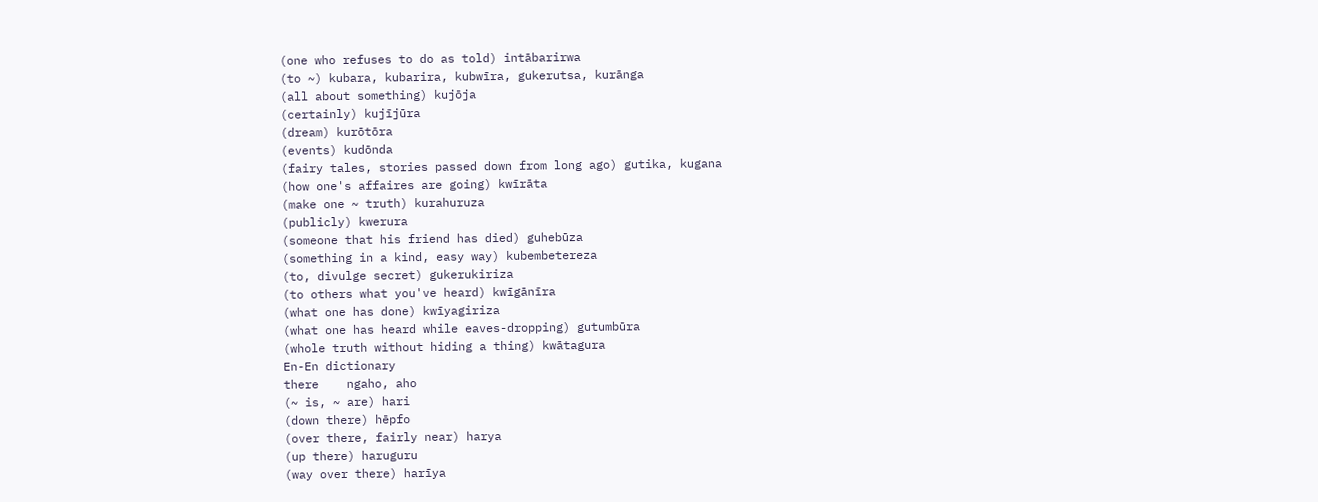(one who refuses to do as told) intābarirwa
(to ~) kubara, kubarira, kubwīra, gukerutsa, kurānga
(all about something) kujōja
(certainly) kujījūra
(dream) kurōtōra
(events) kudōnda
(fairy tales, stories passed down from long ago) gutika, kugana
(how one's affaires are going) kwīrāta
(make one ~ truth) kurahuruza
(publicly) kwerura
(someone that his friend has died) guhebūza
(something in a kind, easy way) kubembetereza
(to, divulge secret) gukerukiriza
(to others what you've heard) kwīgānīra
(what one has done) kwīyagiriza
(what one has heard while eaves-dropping) gutumbūra
(whole truth without hiding a thing) kwātagura
En-En dictionary
there    ngaho, aho
(~ is, ~ are) hari
(down there) hēpfo
(over there, fairly near) harya
(up there) haruguru
(way over there) harīya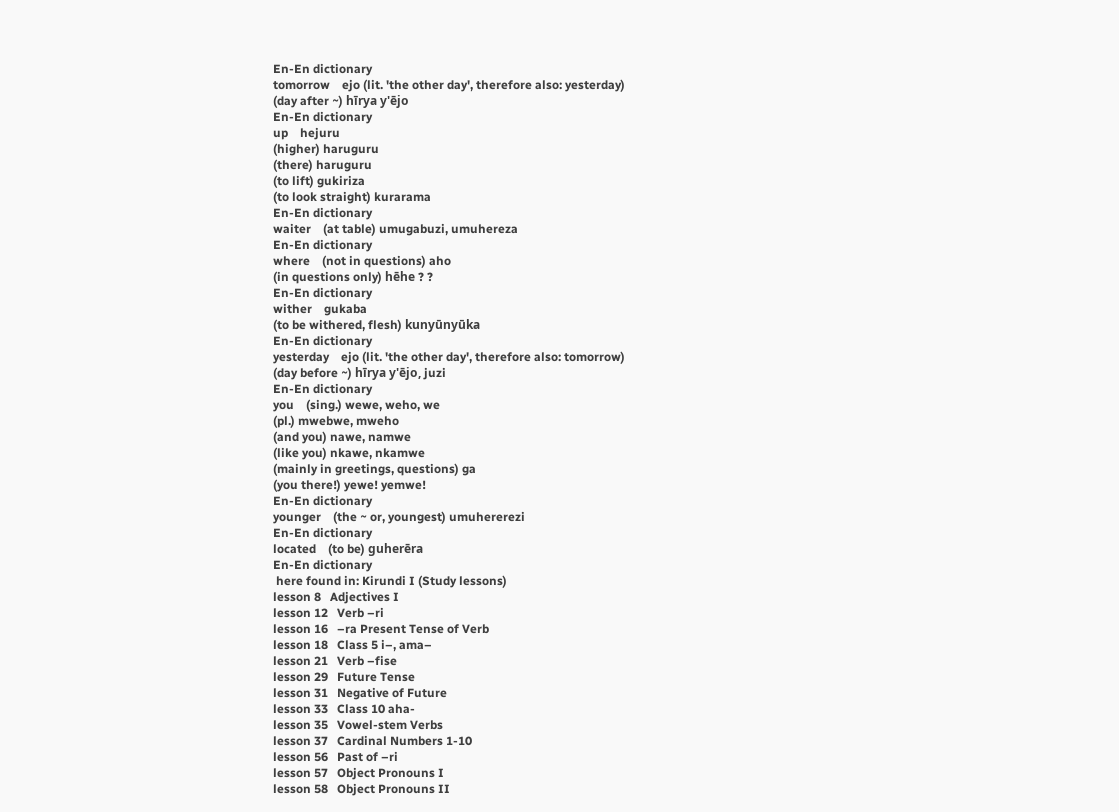En-En dictionary
tomorrow    ejo (lit. 'the other day', therefore also: yesterday)
(day after ~) hīrya y'ējo
En-En dictionary
up    hejuru
(higher) haruguru
(there) haruguru
(to lift) gukiriza
(to look straight) kurarama
En-En dictionary
waiter    (at table) umugabuzi, umuhereza
En-En dictionary
where    (not in questions) aho
(in questions only) hēhe ? ?
En-En dictionary
wither    gukaba
(to be withered, flesh) kunyūnyūka
En-En dictionary
yesterday    ejo (lit. 'the other day', therefore also: tomorrow)
(day before ~) hīrya y'ējo, juzi
En-En dictionary
you    (sing.) wewe, weho, we
(pl.) mwebwe, mweho
(and you) nawe, namwe
(like you) nkawe, nkamwe
(mainly in greetings, questions) ga
(you there!) yewe! yemwe!
En-En dictionary
younger    (the ~ or, youngest) umuhererezi
En-En dictionary
located    (to be) guherēra
En-En dictionary
 here found in: Kirundi I (Study lessons)
lesson 8   Adjectives I
lesson 12   Verb –ri
lesson 16   –ra Present Tense of Verb
lesson 18   Class 5 i–, ama–
lesson 21   Verb –fise
lesson 29   Future Tense
lesson 31   Negative of Future
lesson 33   Class 10 aha-
lesson 35   Vowel-stem Verbs
lesson 37   Cardinal Numbers 1-10
lesson 56   Past of –ri
lesson 57   Object Pronouns I
lesson 58   Object Pronouns II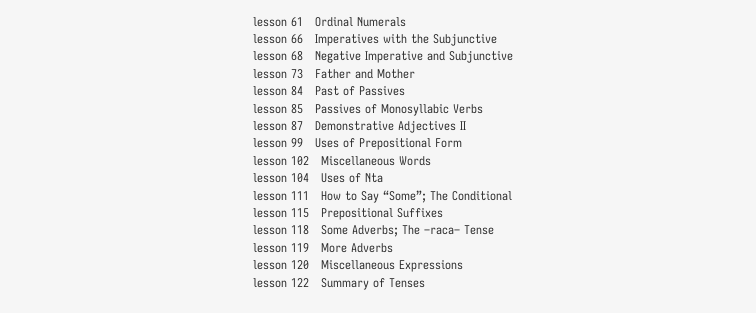lesson 61   Ordinal Numerals
lesson 66   Imperatives with the Subjunctive
lesson 68   Negative Imperative and Subjunctive
lesson 73   Father and Mother
lesson 84   Past of Passives
lesson 85   Passives of Monosyllabic Verbs
lesson 87   Demonstrative Adjectives II
lesson 99   Uses of Prepositional Form
lesson 102   Miscellaneous Words
lesson 104   Uses of Nta
lesson 111   How to Say “Some”; The Conditional
lesson 115   Prepositional Suffixes
lesson 118   Some Adverbs; The –raca– Tense
lesson 119   More Adverbs
lesson 120   Miscellaneous Expressions
lesson 122   Summary of Tenses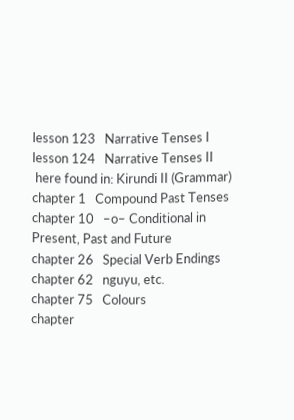lesson 123   Narrative Tenses I
lesson 124   Narrative Tenses II
 here found in: Kirundi II (Grammar)
chapter 1   Compound Past Tenses
chapter 10   –o– Conditional in Present, Past and Future
chapter 26   Special Verb Endings
chapter 62   nguyu, etc.
chapter 75   Colours
chapter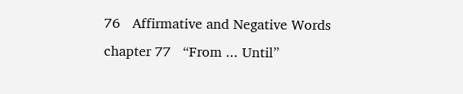76   Affirmative and Negative Words
chapter 77   “From ... Until”